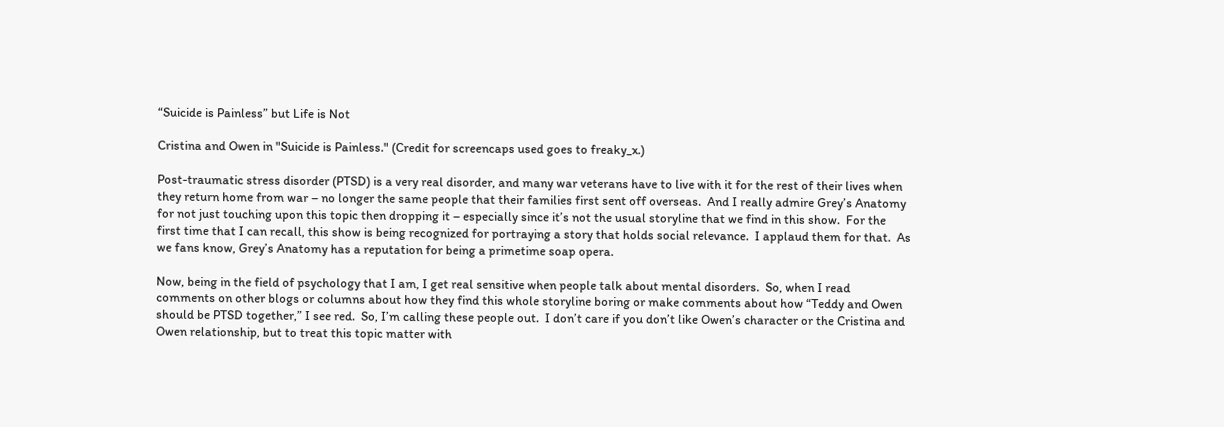“Suicide is Painless” but Life is Not

Cristina and Owen in "Suicide is Painless." (Credit for screencaps used goes to freaky_x.)

Post-traumatic stress disorder (PTSD) is a very real disorder, and many war veterans have to live with it for the rest of their lives when they return home from war – no longer the same people that their families first sent off overseas.  And I really admire Grey’s Anatomy for not just touching upon this topic then dropping it – especially since it’s not the usual storyline that we find in this show.  For the first time that I can recall, this show is being recognized for portraying a story that holds social relevance.  I applaud them for that.  As we fans know, Grey’s Anatomy has a reputation for being a primetime soap opera.

Now, being in the field of psychology that I am, I get real sensitive when people talk about mental disorders.  So, when I read comments on other blogs or columns about how they find this whole storyline boring or make comments about how “Teddy and Owen should be PTSD together,” I see red.  So, I’m calling these people out.  I don’t care if you don’t like Owen’s character or the Cristina and Owen relationship, but to treat this topic matter with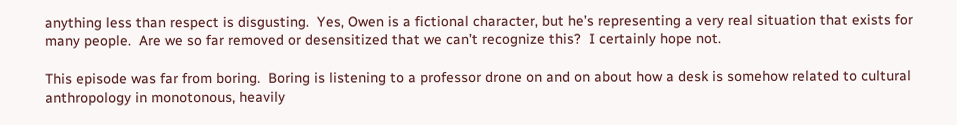anything less than respect is disgusting.  Yes, Owen is a fictional character, but he’s representing a very real situation that exists for many people.  Are we so far removed or desensitized that we can’t recognize this?  I certainly hope not.

This episode was far from boring.  Boring is listening to a professor drone on and on about how a desk is somehow related to cultural anthropology in monotonous, heavily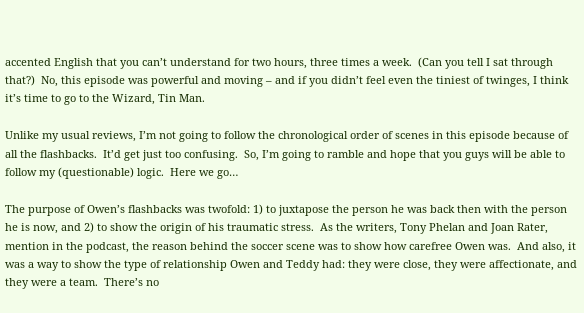accented English that you can’t understand for two hours, three times a week.  (Can you tell I sat through that?)  No, this episode was powerful and moving – and if you didn’t feel even the tiniest of twinges, I think it’s time to go to the Wizard, Tin Man.

Unlike my usual reviews, I’m not going to follow the chronological order of scenes in this episode because of all the flashbacks.  It’d get just too confusing.  So, I’m going to ramble and hope that you guys will be able to follow my (questionable) logic.  Here we go…

The purpose of Owen’s flashbacks was twofold: 1) to juxtapose the person he was back then with the person he is now, and 2) to show the origin of his traumatic stress.  As the writers, Tony Phelan and Joan Rater, mention in the podcast, the reason behind the soccer scene was to show how carefree Owen was.  And also, it was a way to show the type of relationship Owen and Teddy had: they were close, they were affectionate, and they were a team.  There’s no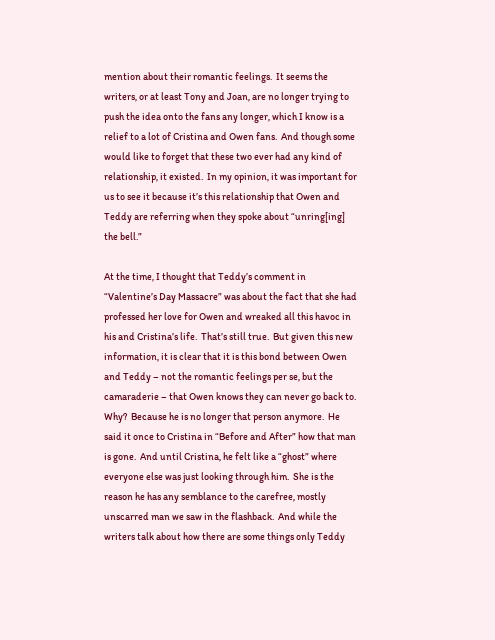mention about their romantic feelings.  It seems the writers, or at least Tony and Joan, are no longer trying to push the idea onto the fans any longer, which I know is a relief to a lot of Cristina and Owen fans.  And though some would like to forget that these two ever had any kind of relationship, it existed.  In my opinion, it was important for us to see it because it’s this relationship that Owen and Teddy are referring when they spoke about “unring[ing] the bell.”

At the time, I thought that Teddy’s comment in “Valentine’s Day Massacre” was about the fact that she had professed her love for Owen and wreaked all this havoc in his and Cristina’s life.  That’s still true.  But given this new information, it is clear that it is this bond between Owen and Teddy – not the romantic feelings per se, but the camaraderie – that Owen knows they can never go back to.  Why?  Because he is no longer that person anymore.  He said it once to Cristina in “Before and After” how that man is gone.  And until Cristina, he felt like a “ghost” where everyone else was just looking through him.  She is the reason he has any semblance to the carefree, mostly unscarred man we saw in the flashback.  And while the writers talk about how there are some things only Teddy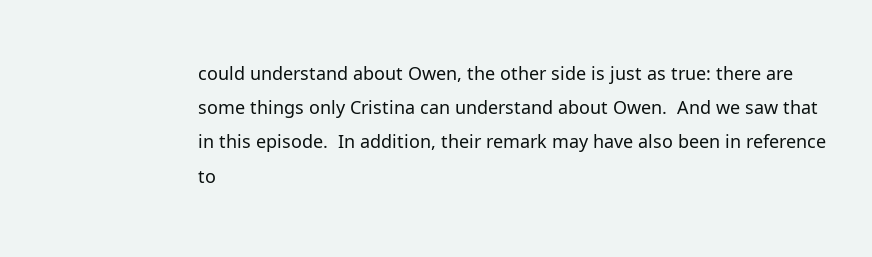could understand about Owen, the other side is just as true: there are some things only Cristina can understand about Owen.  And we saw that in this episode.  In addition, their remark may have also been in reference to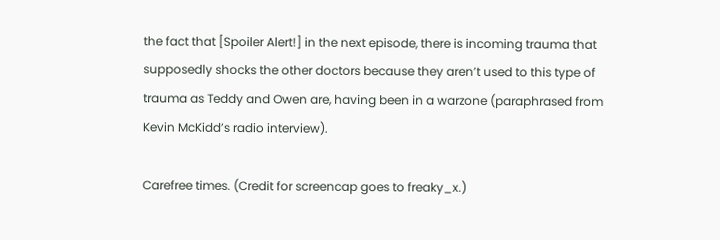the fact that [Spoiler Alert!] in the next episode, there is incoming trauma that supposedly shocks the other doctors because they aren’t used to this type of trauma as Teddy and Owen are, having been in a warzone (paraphrased from Kevin McKidd’s radio interview).

Carefree times. (Credit for screencap goes to freaky_x.)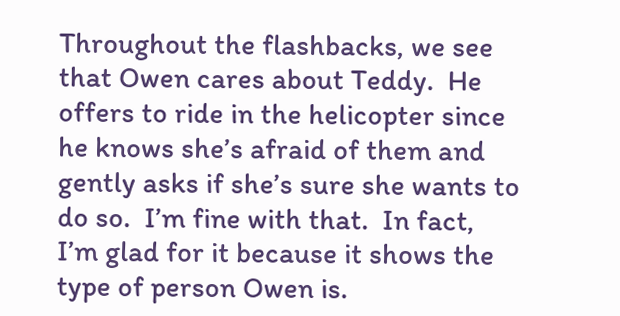Throughout the flashbacks, we see that Owen cares about Teddy.  He offers to ride in the helicopter since he knows she’s afraid of them and gently asks if she’s sure she wants to do so.  I’m fine with that.  In fact, I’m glad for it because it shows the type of person Owen is.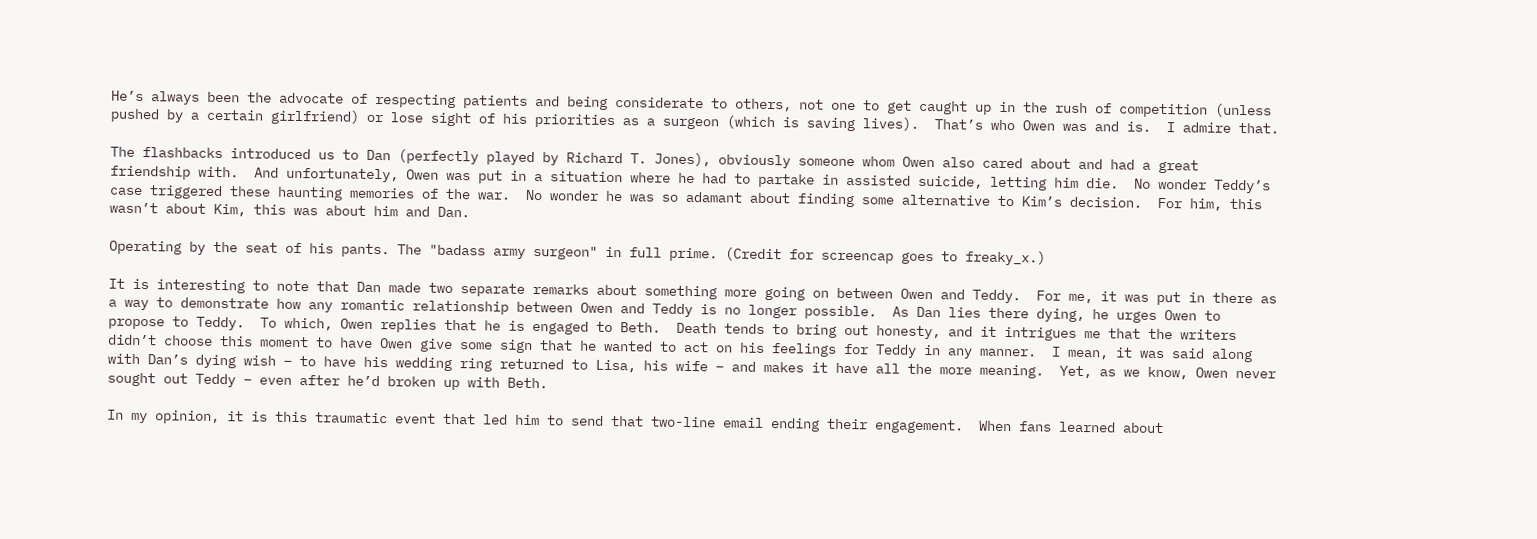He’s always been the advocate of respecting patients and being considerate to others, not one to get caught up in the rush of competition (unless pushed by a certain girlfriend) or lose sight of his priorities as a surgeon (which is saving lives).  That’s who Owen was and is.  I admire that.

The flashbacks introduced us to Dan (perfectly played by Richard T. Jones), obviously someone whom Owen also cared about and had a great friendship with.  And unfortunately, Owen was put in a situation where he had to partake in assisted suicide, letting him die.  No wonder Teddy’s case triggered these haunting memories of the war.  No wonder he was so adamant about finding some alternative to Kim’s decision.  For him, this wasn’t about Kim, this was about him and Dan.

Operating by the seat of his pants. The "badass army surgeon" in full prime. (Credit for screencap goes to freaky_x.)

It is interesting to note that Dan made two separate remarks about something more going on between Owen and Teddy.  For me, it was put in there as a way to demonstrate how any romantic relationship between Owen and Teddy is no longer possible.  As Dan lies there dying, he urges Owen to propose to Teddy.  To which, Owen replies that he is engaged to Beth.  Death tends to bring out honesty, and it intrigues me that the writers didn’t choose this moment to have Owen give some sign that he wanted to act on his feelings for Teddy in any manner.  I mean, it was said along with Dan’s dying wish – to have his wedding ring returned to Lisa, his wife – and makes it have all the more meaning.  Yet, as we know, Owen never sought out Teddy – even after he’d broken up with Beth.

In my opinion, it is this traumatic event that led him to send that two-line email ending their engagement.  When fans learned about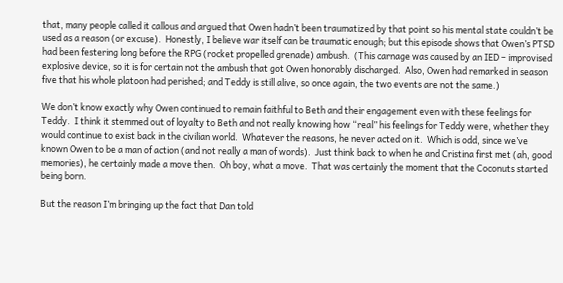that, many people called it callous and argued that Owen hadn’t been traumatized by that point so his mental state couldn’t be used as a reason (or excuse).  Honestly, I believe war itself can be traumatic enough; but this episode shows that Owen’s PTSD had been festering long before the RPG (rocket propelled grenade) ambush.  (This carnage was caused by an IED – improvised explosive device, so it is for certain not the ambush that got Owen honorably discharged.  Also, Owen had remarked in season five that his whole platoon had perished; and Teddy is still alive, so once again, the two events are not the same.)

We don’t know exactly why Owen continued to remain faithful to Beth and their engagement even with these feelings for Teddy.  I think it stemmed out of loyalty to Beth and not really knowing how “real” his feelings for Teddy were, whether they would continue to exist back in the civilian world.  Whatever the reasons, he never acted on it.  Which is odd, since we’ve known Owen to be a man of action (and not really a man of words).  Just think back to when he and Cristina first met (ah, good memories), he certainly made a move then.  Oh boy, what a move.  That was certainly the moment that the Coconuts started being born.

But the reason I’m bringing up the fact that Dan told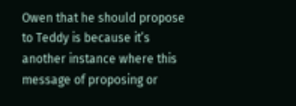Owen that he should propose to Teddy is because it’s another instance where this message of proposing or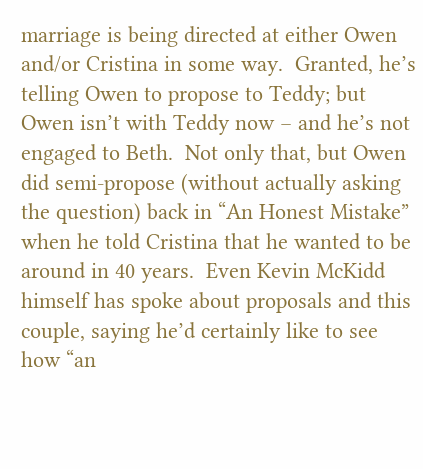marriage is being directed at either Owen and/or Cristina in some way.  Granted, he’s telling Owen to propose to Teddy; but Owen isn’t with Teddy now – and he’s not engaged to Beth.  Not only that, but Owen did semi-propose (without actually asking the question) back in “An Honest Mistake” when he told Cristina that he wanted to be around in 40 years.  Even Kevin McKidd himself has spoke about proposals and this couple, saying he’d certainly like to see how “an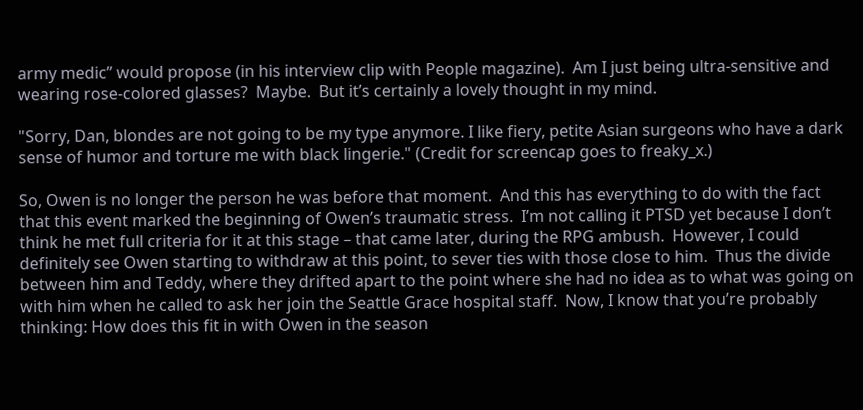army medic” would propose (in his interview clip with People magazine).  Am I just being ultra-sensitive and wearing rose-colored glasses?  Maybe.  But it’s certainly a lovely thought in my mind.

"Sorry, Dan, blondes are not going to be my type anymore. I like fiery, petite Asian surgeons who have a dark sense of humor and torture me with black lingerie." (Credit for screencap goes to freaky_x.)

So, Owen is no longer the person he was before that moment.  And this has everything to do with the fact that this event marked the beginning of Owen’s traumatic stress.  I’m not calling it PTSD yet because I don’t think he met full criteria for it at this stage – that came later, during the RPG ambush.  However, I could definitely see Owen starting to withdraw at this point, to sever ties with those close to him.  Thus the divide between him and Teddy, where they drifted apart to the point where she had no idea as to what was going on with him when he called to ask her join the Seattle Grace hospital staff.  Now, I know that you’re probably thinking: How does this fit in with Owen in the season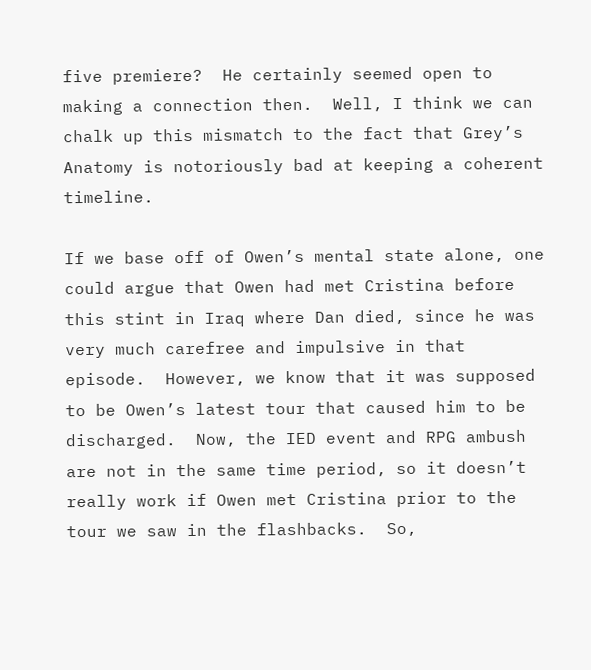five premiere?  He certainly seemed open to making a connection then.  Well, I think we can chalk up this mismatch to the fact that Grey’s Anatomy is notoriously bad at keeping a coherent timeline.

If we base off of Owen’s mental state alone, one could argue that Owen had met Cristina before this stint in Iraq where Dan died, since he was very much carefree and impulsive in that episode.  However, we know that it was supposed to be Owen’s latest tour that caused him to be discharged.  Now, the IED event and RPG ambush are not in the same time period, so it doesn’t really work if Owen met Cristina prior to the tour we saw in the flashbacks.  So,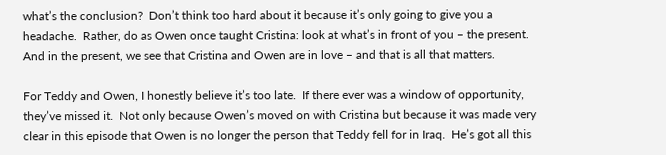what’s the conclusion?  Don’t think too hard about it because it’s only going to give you a headache.  Rather, do as Owen once taught Cristina: look at what’s in front of you – the present.  And in the present, we see that Cristina and Owen are in love – and that is all that matters.

For Teddy and Owen, I honestly believe it’s too late.  If there ever was a window of opportunity, they’ve missed it.  Not only because Owen’s moved on with Cristina but because it was made very clear in this episode that Owen is no longer the person that Teddy fell for in Iraq.  He’s got all this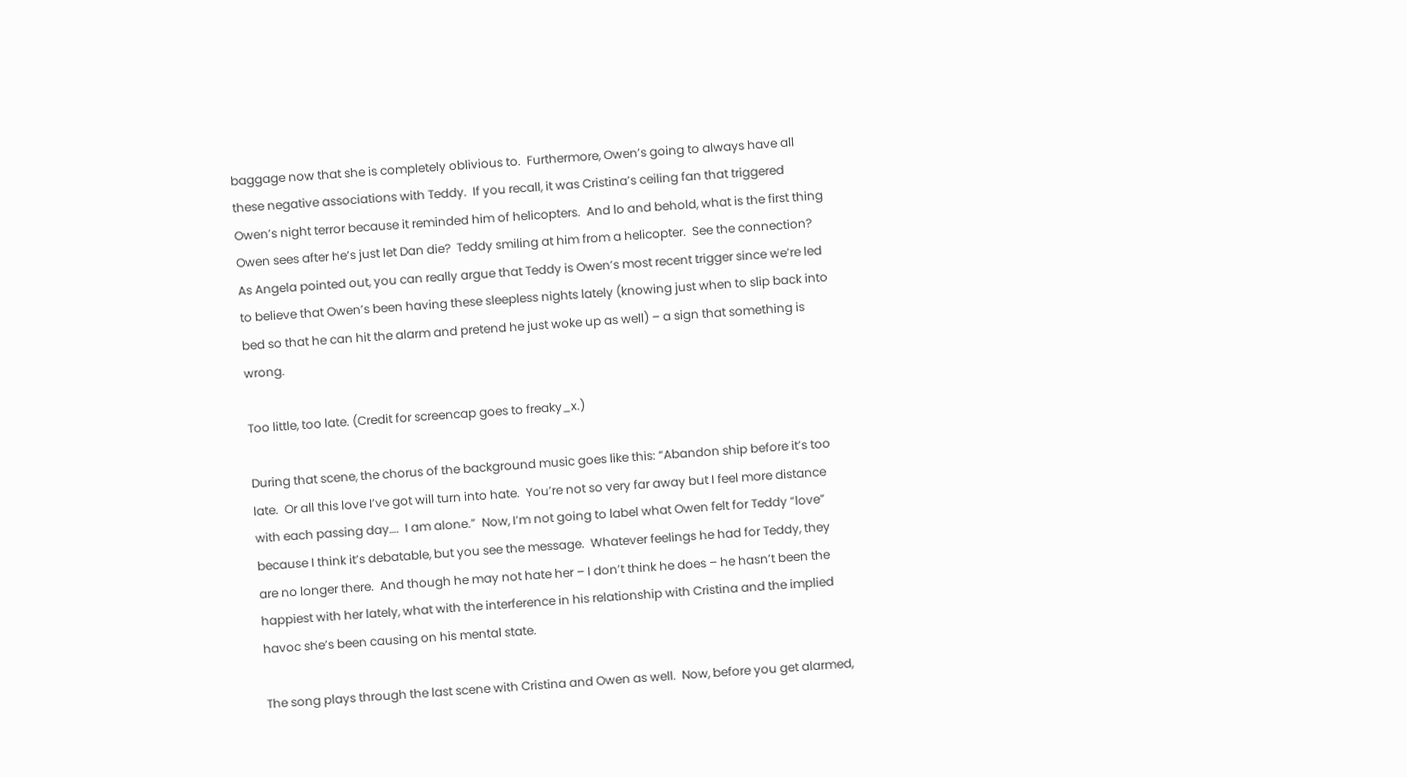baggage now that she is completely oblivious to.  Furthermore, Owen’s going to always have all these negative associations with Teddy.  If you recall, it was Cristina’s ceiling fan that triggered Owen’s night terror because it reminded him of helicopters.  And lo and behold, what is the first thing Owen sees after he’s just let Dan die?  Teddy smiling at him from a helicopter.  See the connection?  As Angela pointed out, you can really argue that Teddy is Owen’s most recent trigger since we’re led to believe that Owen’s been having these sleepless nights lately (knowing just when to slip back into bed so that he can hit the alarm and pretend he just woke up as well) – a sign that something is wrong.

Too little, too late. (Credit for screencap goes to freaky_x.)

During that scene, the chorus of the background music goes like this: “Abandon ship before it’s too late.  Or all this love I’ve got will turn into hate.  You’re not so very far away but I feel more distance with each passing day….  I am alone.”  Now, I’m not going to label what Owen felt for Teddy “love” because I think it’s debatable, but you see the message.  Whatever feelings he had for Teddy, they are no longer there.  And though he may not hate her – I don’t think he does – he hasn’t been the happiest with her lately, what with the interference in his relationship with Cristina and the implied havoc she’s been causing on his mental state.

The song plays through the last scene with Cristina and Owen as well.  Now, before you get alarmed,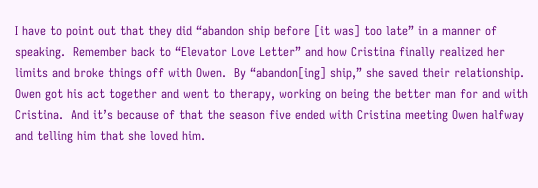I have to point out that they did “abandon ship before [it was] too late” in a manner of speaking.  Remember back to “Elevator Love Letter” and how Cristina finally realized her limits and broke things off with Owen.  By “abandon[ing] ship,” she saved their relationship.  Owen got his act together and went to therapy, working on being the better man for and with Cristina.  And it’s because of that the season five ended with Cristina meeting Owen halfway and telling him that she loved him.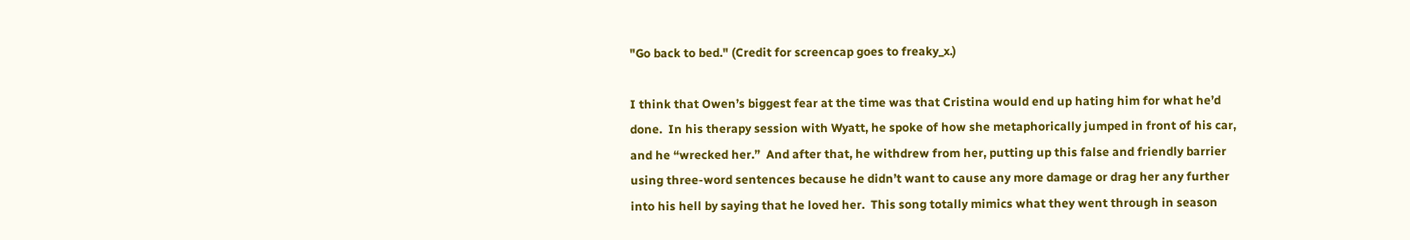"Go back to bed." (Credit for screencap goes to freaky_x.)

I think that Owen’s biggest fear at the time was that Cristina would end up hating him for what he’d done.  In his therapy session with Wyatt, he spoke of how she metaphorically jumped in front of his car, and he “wrecked her.”  And after that, he withdrew from her, putting up this false and friendly barrier using three-word sentences because he didn’t want to cause any more damage or drag her any further into his hell by saying that he loved her.  This song totally mimics what they went through in season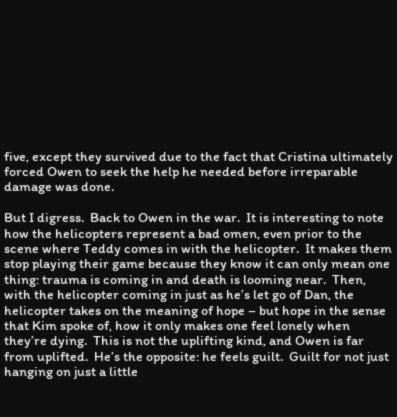five, except they survived due to the fact that Cristina ultimately forced Owen to seek the help he needed before irreparable damage was done.

But I digress.  Back to Owen in the war.  It is interesting to note how the helicopters represent a bad omen, even prior to the scene where Teddy comes in with the helicopter.  It makes them stop playing their game because they know it can only mean one thing: trauma is coming in and death is looming near.  Then, with the helicopter coming in just as he’s let go of Dan, the helicopter takes on the meaning of hope – but hope in the sense that Kim spoke of, how it only makes one feel lonely when they’re dying.  This is not the uplifting kind, and Owen is far from uplifted.  He’s the opposite: he feels guilt.  Guilt for not just hanging on just a little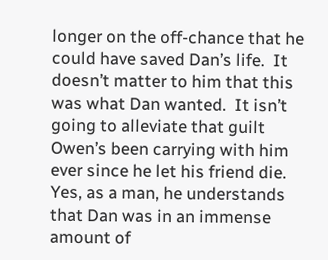longer on the off-chance that he could have saved Dan’s life.  It doesn’t matter to him that this was what Dan wanted.  It isn’t going to alleviate that guilt Owen’s been carrying with him ever since he let his friend die.  Yes, as a man, he understands that Dan was in an immense amount of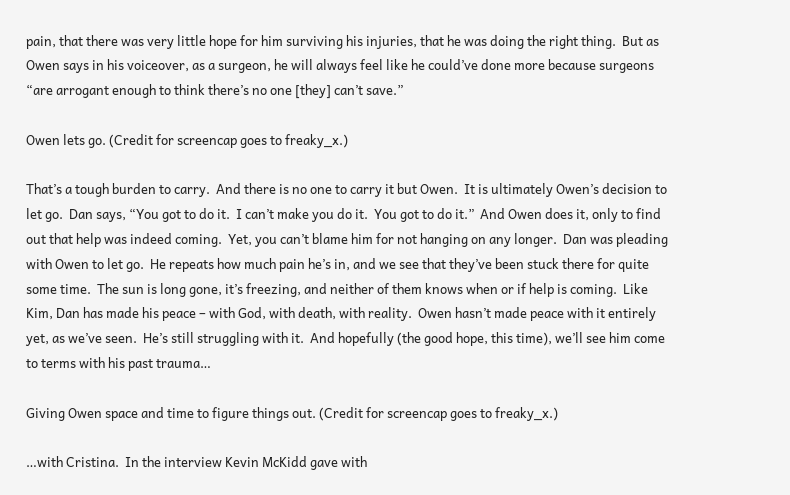pain, that there was very little hope for him surviving his injuries, that he was doing the right thing.  But as Owen says in his voiceover, as a surgeon, he will always feel like he could’ve done more because surgeons “are arrogant enough to think there’s no one [they] can’t save.”

Owen lets go. (Credit for screencap goes to freaky_x.)

That’s a tough burden to carry.  And there is no one to carry it but Owen.  It is ultimately Owen’s decision to let go.  Dan says, “You got to do it.  I can’t make you do it.  You got to do it.”  And Owen does it, only to find out that help was indeed coming.  Yet, you can’t blame him for not hanging on any longer.  Dan was pleading with Owen to let go.  He repeats how much pain he’s in, and we see that they’ve been stuck there for quite some time.  The sun is long gone, it’s freezing, and neither of them knows when or if help is coming.  Like Kim, Dan has made his peace – with God, with death, with reality.  Owen hasn’t made peace with it entirely yet, as we’ve seen.  He’s still struggling with it.  And hopefully (the good hope, this time), we’ll see him come to terms with his past trauma…

Giving Owen space and time to figure things out. (Credit for screencap goes to freaky_x.)

…with Cristina.  In the interview Kevin McKidd gave with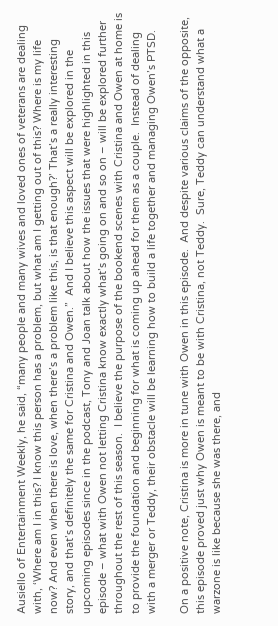Ausiello of Entertainment Weekly, he said, “many people and many wives and loved ones of veterans are dealing with, ‘Where am I in this? I know this person has a problem, but what am I getting out of this? Where is my life now? And even when there is love, when there’s a problem like this, is that enough?’ That’s a really interesting story, and that’s definitely the same for Cristina and Owen.”  And I believe this aspect will be explored in the upcoming episodes since in the podcast, Tony and Joan talk about how the issues that were highlighted in this episode – what with Owen not letting Cristina know exactly what’s going on and so on – will be explored further throughout the rest of this season.  I believe the purpose of the bookend scenes with Cristina and Owen at home is to provide the foundation and beginning for what is coming up ahead for them as a couple.  Instead of dealing with a merger or Teddy, their obstacle will be learning how to build a life together and managing Owen’s PTSD.

On a positive note, Cristina is more in tune with Owen in this episode.  And despite various claims of the opposite, this episode proved just why Owen is meant to be with Cristina, not Teddy.  Sure, Teddy can understand what a warzone is like because she was there, and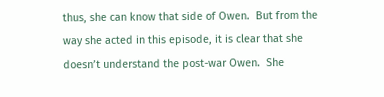thus, she can know that side of Owen.  But from the way she acted in this episode, it is clear that she doesn’t understand the post-war Owen.  She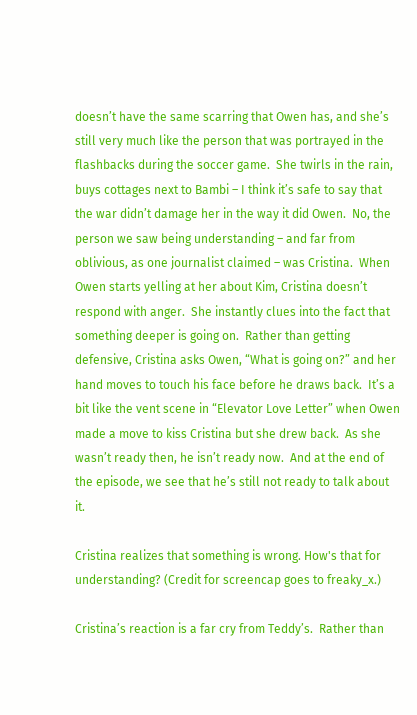doesn’t have the same scarring that Owen has, and she’s still very much like the person that was portrayed in the flashbacks during the soccer game.  She twirls in the rain, buys cottages next to Bambi – I think it’s safe to say that the war didn’t damage her in the way it did Owen.  No, the person we saw being understanding – and far from oblivious, as one journalist claimed – was Cristina.  When Owen starts yelling at her about Kim, Cristina doesn’t respond with anger.  She instantly clues into the fact that something deeper is going on.  Rather than getting defensive, Cristina asks Owen, “What is going on?” and her hand moves to touch his face before he draws back.  It’s a bit like the vent scene in “Elevator Love Letter” when Owen made a move to kiss Cristina but she drew back.  As she wasn’t ready then, he isn’t ready now.  And at the end of the episode, we see that he’s still not ready to talk about it.

Cristina realizes that something is wrong. How's that for understanding? (Credit for screencap goes to freaky_x.)

Cristina’s reaction is a far cry from Teddy’s.  Rather than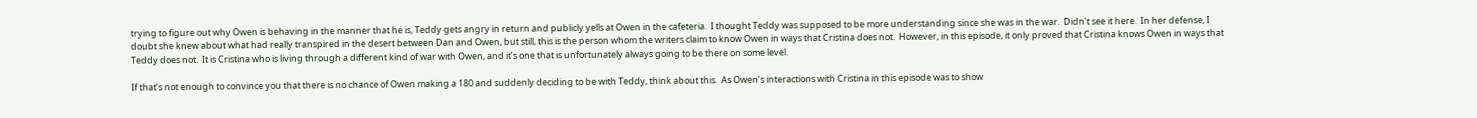trying to figure out why Owen is behaving in the manner that he is, Teddy gets angry in return and publicly yells at Owen in the cafeteria.  I thought Teddy was supposed to be more understanding since she was in the war.  Didn’t see it here.  In her defense, I doubt she knew about what had really transpired in the desert between Dan and Owen, but still, this is the person whom the writers claim to know Owen in ways that Cristina does not.  However, in this episode, it only proved that Cristina knows Owen in ways that Teddy does not.  It is Cristina who is living through a different kind of war with Owen, and it’s one that is unfortunately always going to be there on some level.

If that’s not enough to convince you that there is no chance of Owen making a 180 and suddenly deciding to be with Teddy, think about this.  As Owen’s interactions with Cristina in this episode was to show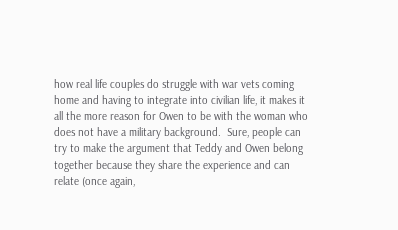how real life couples do struggle with war vets coming home and having to integrate into civilian life, it makes it all the more reason for Owen to be with the woman who does not have a military background.  Sure, people can try to make the argument that Teddy and Owen belong together because they share the experience and can relate (once again,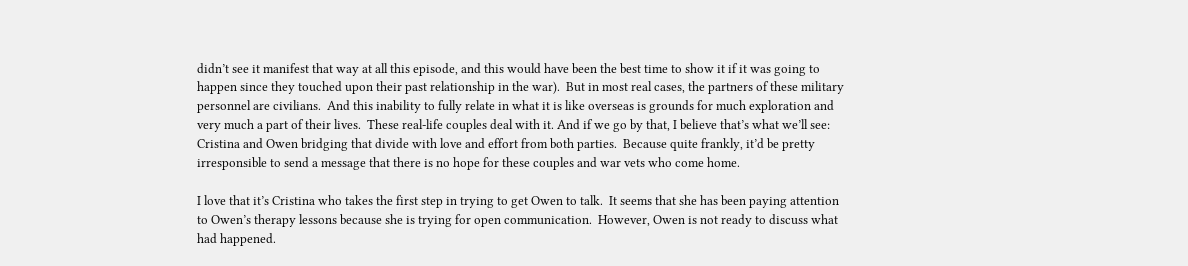didn’t see it manifest that way at all this episode, and this would have been the best time to show it if it was going to happen since they touched upon their past relationship in the war).  But in most real cases, the partners of these military personnel are civilians.  And this inability to fully relate in what it is like overseas is grounds for much exploration and very much a part of their lives.  These real-life couples deal with it. And if we go by that, I believe that’s what we’ll see: Cristina and Owen bridging that divide with love and effort from both parties.  Because quite frankly, it’d be pretty irresponsible to send a message that there is no hope for these couples and war vets who come home.

I love that it’s Cristina who takes the first step in trying to get Owen to talk.  It seems that she has been paying attention to Owen’s therapy lessons because she is trying for open communication.  However, Owen is not ready to discuss what had happened.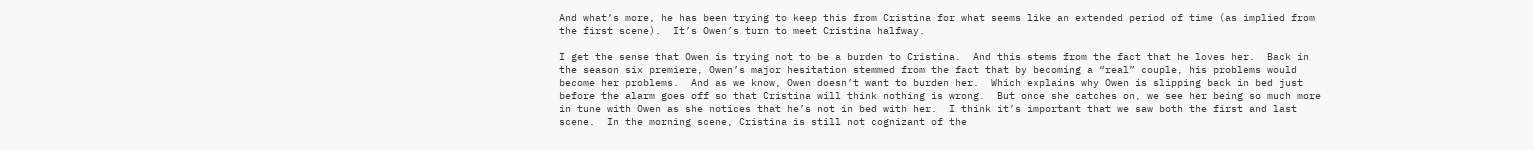And what’s more, he has been trying to keep this from Cristina for what seems like an extended period of time (as implied from the first scene).  It’s Owen’s turn to meet Cristina halfway.

I get the sense that Owen is trying not to be a burden to Cristina.  And this stems from the fact that he loves her.  Back in the season six premiere, Owen’s major hesitation stemmed from the fact that by becoming a “real” couple, his problems would become her problems.  And as we know, Owen doesn’t want to burden her.  Which explains why Owen is slipping back in bed just before the alarm goes off so that Cristina will think nothing is wrong.  But once she catches on, we see her being so much more in tune with Owen as she notices that he’s not in bed with her.  I think it’s important that we saw both the first and last scene.  In the morning scene, Cristina is still not cognizant of the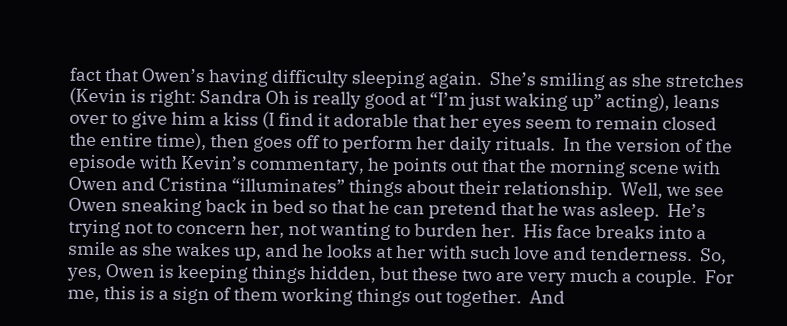fact that Owen’s having difficulty sleeping again.  She’s smiling as she stretches (Kevin is right: Sandra Oh is really good at “I’m just waking up” acting), leans over to give him a kiss (I find it adorable that her eyes seem to remain closed the entire time), then goes off to perform her daily rituals.  In the version of the episode with Kevin’s commentary, he points out that the morning scene with Owen and Cristina “illuminates” things about their relationship.  Well, we see Owen sneaking back in bed so that he can pretend that he was asleep.  He’s trying not to concern her, not wanting to burden her.  His face breaks into a smile as she wakes up, and he looks at her with such love and tenderness.  So, yes, Owen is keeping things hidden, but these two are very much a couple.  For me, this is a sign of them working things out together.  And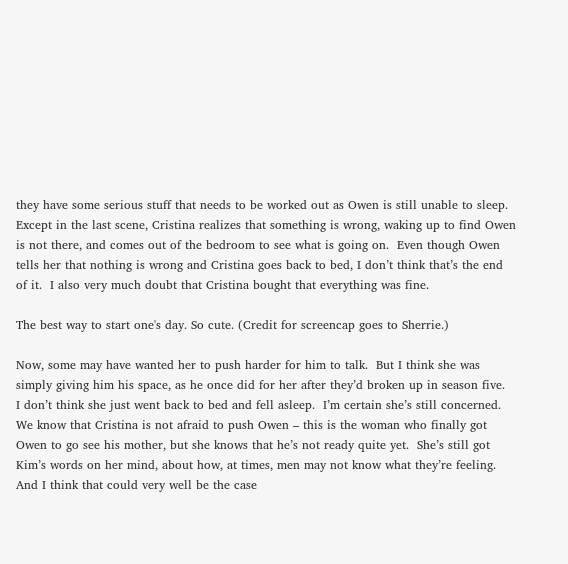they have some serious stuff that needs to be worked out as Owen is still unable to sleep.  Except in the last scene, Cristina realizes that something is wrong, waking up to find Owen is not there, and comes out of the bedroom to see what is going on.  Even though Owen tells her that nothing is wrong and Cristina goes back to bed, I don’t think that’s the end of it.  I also very much doubt that Cristina bought that everything was fine.

The best way to start one's day. So cute. (Credit for screencap goes to Sherrie.)

Now, some may have wanted her to push harder for him to talk.  But I think she was simply giving him his space, as he once did for her after they’d broken up in season five.  I don’t think she just went back to bed and fell asleep.  I’m certain she’s still concerned.  We know that Cristina is not afraid to push Owen – this is the woman who finally got Owen to go see his mother, but she knows that he’s not ready quite yet.  She’s still got Kim’s words on her mind, about how, at times, men may not know what they’re feeling.  And I think that could very well be the case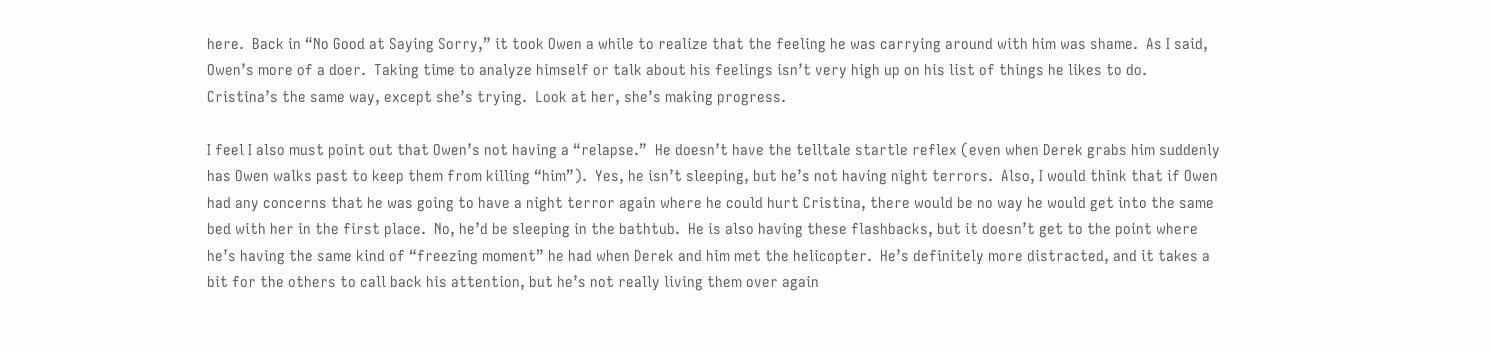here.  Back in “No Good at Saying Sorry,” it took Owen a while to realize that the feeling he was carrying around with him was shame.  As I said, Owen’s more of a doer.  Taking time to analyze himself or talk about his feelings isn’t very high up on his list of things he likes to do.  Cristina’s the same way, except she’s trying.  Look at her, she’s making progress.

I feel I also must point out that Owen’s not having a “relapse.”  He doesn’t have the telltale startle reflex (even when Derek grabs him suddenly has Owen walks past to keep them from killing “him”).  Yes, he isn’t sleeping, but he’s not having night terrors.  Also, I would think that if Owen had any concerns that he was going to have a night terror again where he could hurt Cristina, there would be no way he would get into the same bed with her in the first place.  No, he’d be sleeping in the bathtub.  He is also having these flashbacks, but it doesn’t get to the point where he’s having the same kind of “freezing moment” he had when Derek and him met the helicopter.  He’s definitely more distracted, and it takes a bit for the others to call back his attention, but he’s not really living them over again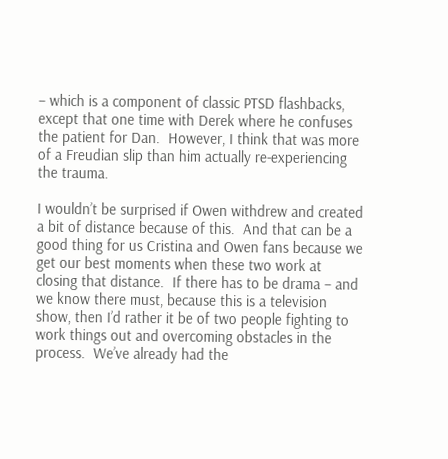– which is a component of classic PTSD flashbacks, except that one time with Derek where he confuses the patient for Dan.  However, I think that was more of a Freudian slip than him actually re-experiencing the trauma.

I wouldn’t be surprised if Owen withdrew and created a bit of distance because of this.  And that can be a good thing for us Cristina and Owen fans because we get our best moments when these two work at closing that distance.  If there has to be drama – and we know there must, because this is a television show, then I’d rather it be of two people fighting to work things out and overcoming obstacles in the process.  We’ve already had the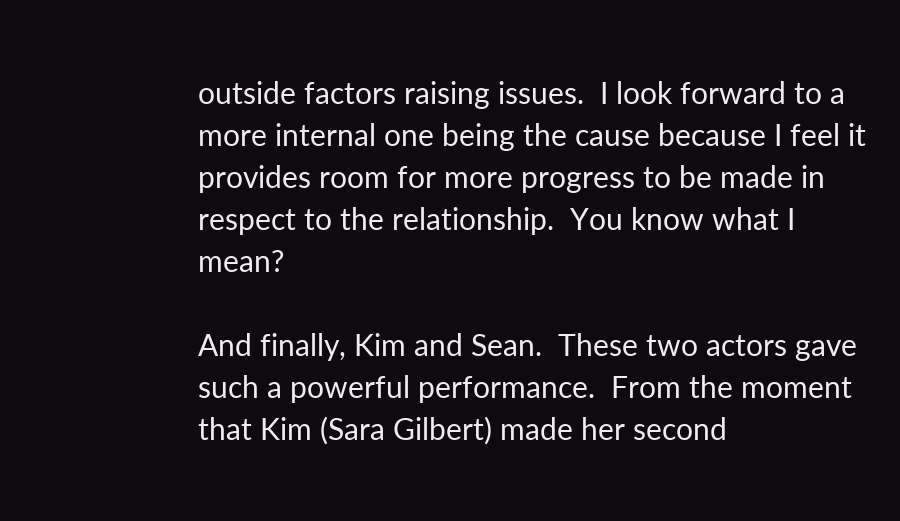outside factors raising issues.  I look forward to a more internal one being the cause because I feel it provides room for more progress to be made in respect to the relationship.  You know what I mean?

And finally, Kim and Sean.  These two actors gave such a powerful performance.  From the moment that Kim (Sara Gilbert) made her second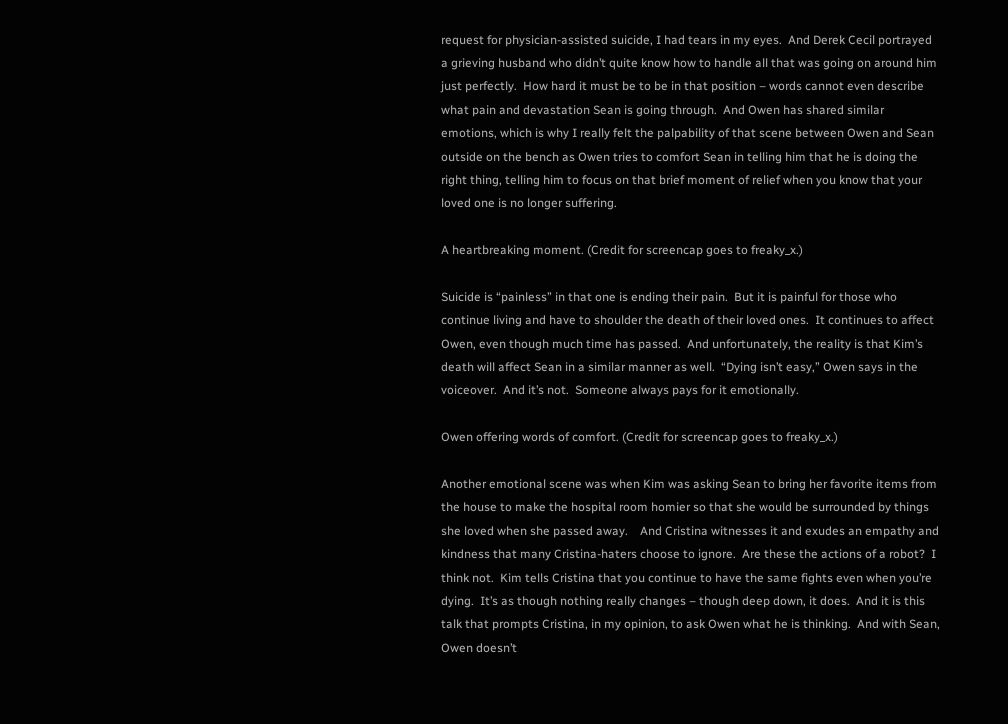request for physician-assisted suicide, I had tears in my eyes.  And Derek Cecil portrayed a grieving husband who didn’t quite know how to handle all that was going on around him just perfectly.  How hard it must be to be in that position – words cannot even describe what pain and devastation Sean is going through.  And Owen has shared similar emotions, which is why I really felt the palpability of that scene between Owen and Sean outside on the bench as Owen tries to comfort Sean in telling him that he is doing the right thing, telling him to focus on that brief moment of relief when you know that your loved one is no longer suffering.

A heartbreaking moment. (Credit for screencap goes to freaky_x.)

Suicide is “painless” in that one is ending their pain.  But it is painful for those who continue living and have to shoulder the death of their loved ones.  It continues to affect Owen, even though much time has passed.  And unfortunately, the reality is that Kim’s death will affect Sean in a similar manner as well.  “Dying isn’t easy,” Owen says in the voiceover.  And it’s not.  Someone always pays for it emotionally.

Owen offering words of comfort. (Credit for screencap goes to freaky_x.)

Another emotional scene was when Kim was asking Sean to bring her favorite items from the house to make the hospital room homier so that she would be surrounded by things she loved when she passed away.    And Cristina witnesses it and exudes an empathy and kindness that many Cristina-haters choose to ignore.  Are these the actions of a robot?  I think not.  Kim tells Cristina that you continue to have the same fights even when you’re dying.  It’s as though nothing really changes – though deep down, it does.  And it is this talk that prompts Cristina, in my opinion, to ask Owen what he is thinking.  And with Sean, Owen doesn’t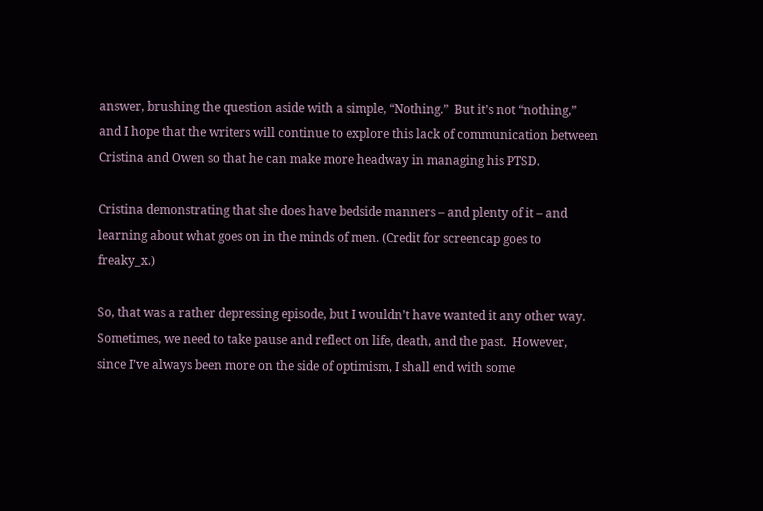answer, brushing the question aside with a simple, “Nothing.”  But it’s not “nothing,” and I hope that the writers will continue to explore this lack of communication between Cristina and Owen so that he can make more headway in managing his PTSD.

Cristina demonstrating that she does have bedside manners – and plenty of it – and learning about what goes on in the minds of men. (Credit for screencap goes to freaky_x.)

So, that was a rather depressing episode, but I wouldn’t have wanted it any other way.  Sometimes, we need to take pause and reflect on life, death, and the past.  However, since I’ve always been more on the side of optimism, I shall end with some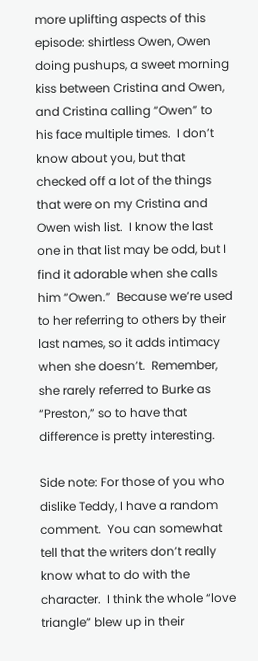more uplifting aspects of this episode: shirtless Owen, Owen doing pushups, a sweet morning kiss between Cristina and Owen, and Cristina calling “Owen” to his face multiple times.  I don’t know about you, but that checked off a lot of the things that were on my Cristina and Owen wish list.  I know the last one in that list may be odd, but I find it adorable when she calls him “Owen.”  Because we’re used to her referring to others by their last names, so it adds intimacy when she doesn’t.  Remember, she rarely referred to Burke as “Preston,” so to have that difference is pretty interesting.

Side note: For those of you who dislike Teddy, I have a random comment.  You can somewhat tell that the writers don’t really know what to do with the character.  I think the whole “love triangle” blew up in their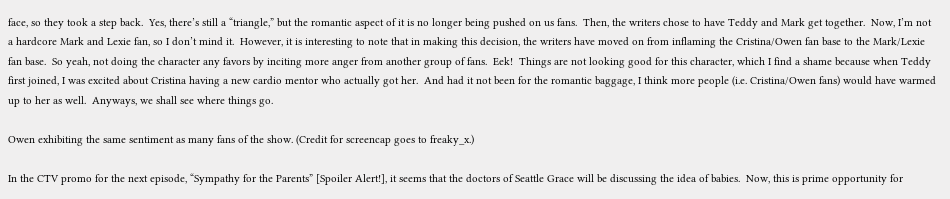face, so they took a step back.  Yes, there’s still a “triangle,” but the romantic aspect of it is no longer being pushed on us fans.  Then, the writers chose to have Teddy and Mark get together.  Now, I’m not a hardcore Mark and Lexie fan, so I don’t mind it.  However, it is interesting to note that in making this decision, the writers have moved on from inflaming the Cristina/Owen fan base to the Mark/Lexie fan base.  So yeah, not doing the character any favors by inciting more anger from another group of fans.  Eek!  Things are not looking good for this character, which I find a shame because when Teddy first joined, I was excited about Cristina having a new cardio mentor who actually got her.  And had it not been for the romantic baggage, I think more people (i.e. Cristina/Owen fans) would have warmed up to her as well.  Anyways, we shall see where things go.

Owen exhibiting the same sentiment as many fans of the show. (Credit for screencap goes to freaky_x.)

In the CTV promo for the next episode, “Sympathy for the Parents” [Spoiler Alert!], it seems that the doctors of Seattle Grace will be discussing the idea of babies.  Now, this is prime opportunity for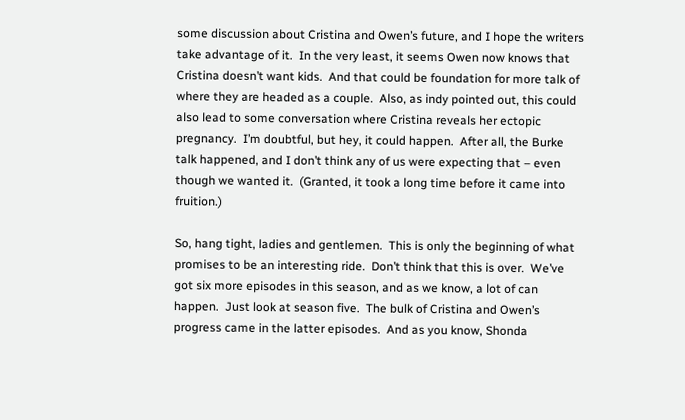some discussion about Cristina and Owen’s future, and I hope the writers take advantage of it.  In the very least, it seems Owen now knows that Cristina doesn’t want kids.  And that could be foundation for more talk of where they are headed as a couple.  Also, as indy pointed out, this could also lead to some conversation where Cristina reveals her ectopic pregnancy.  I’m doubtful, but hey, it could happen.  After all, the Burke talk happened, and I don’t think any of us were expecting that – even though we wanted it.  (Granted, it took a long time before it came into fruition.)

So, hang tight, ladies and gentlemen.  This is only the beginning of what promises to be an interesting ride.  Don’t think that this is over.  We’ve got six more episodes in this season, and as we know, a lot of can happen.  Just look at season five.  The bulk of Cristina and Owen’s progress came in the latter episodes.  And as you know, Shonda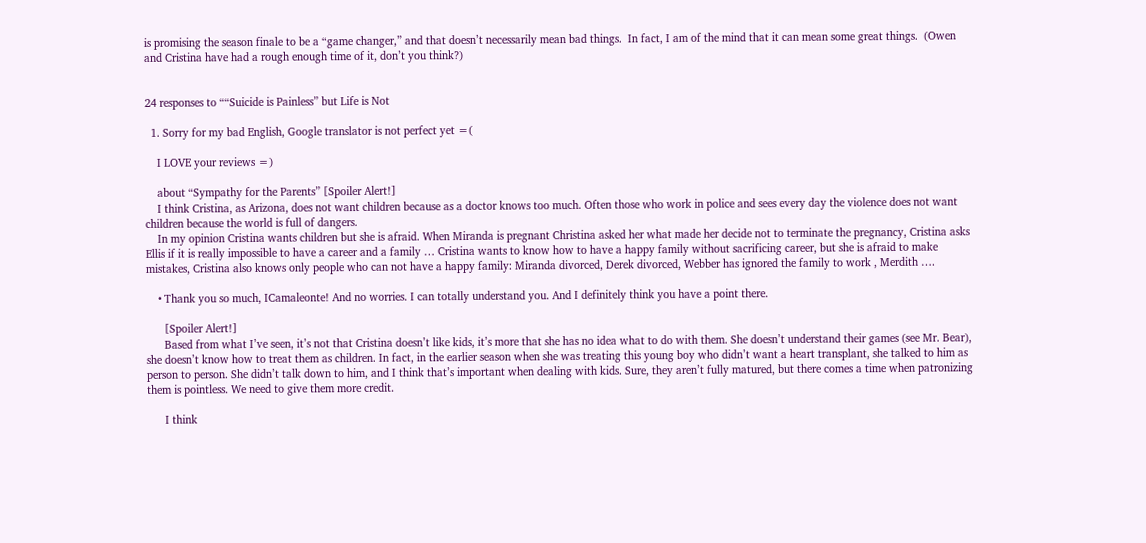is promising the season finale to be a “game changer,” and that doesn’t necessarily mean bad things.  In fact, I am of the mind that it can mean some great things.  (Owen and Cristina have had a rough enough time of it, don’t you think?)


24 responses to ““Suicide is Painless” but Life is Not

  1. Sorry for my bad English, Google translator is not perfect yet =(

    I LOVE your reviews =)

    about “Sympathy for the Parents” [Spoiler Alert!]
    I think Cristina, as Arizona, does not want children because as a doctor knows too much. Often those who work in police and sees every day the violence does not want children because the world is full of dangers.
    In my opinion Cristina wants children but she is afraid. When Miranda is pregnant Christina asked her what made her decide not to terminate the pregnancy, Cristina asks Ellis if it is really impossible to have a career and a family … Cristina wants to know how to have a happy family without sacrificing career, but she is afraid to make mistakes, Cristina also knows only people who can not have a happy family: Miranda divorced, Derek divorced, Webber has ignored the family to work , Merdith ….

    • Thank you so much, ICamaleonte! And no worries. I can totally understand you. And I definitely think you have a point there.

      [Spoiler Alert!]
      Based from what I’ve seen, it’s not that Cristina doesn’t like kids, it’s more that she has no idea what to do with them. She doesn’t understand their games (see Mr. Bear), she doesn’t know how to treat them as children. In fact, in the earlier season when she was treating this young boy who didn’t want a heart transplant, she talked to him as person to person. She didn’t talk down to him, and I think that’s important when dealing with kids. Sure, they aren’t fully matured, but there comes a time when patronizing them is pointless. We need to give them more credit.

      I think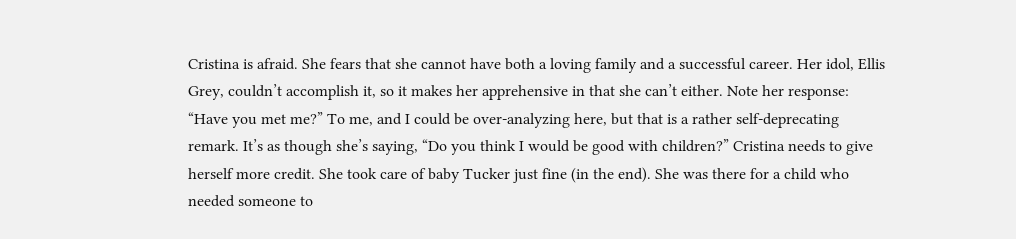Cristina is afraid. She fears that she cannot have both a loving family and a successful career. Her idol, Ellis Grey, couldn’t accomplish it, so it makes her apprehensive in that she can’t either. Note her response: “Have you met me?” To me, and I could be over-analyzing here, but that is a rather self-deprecating remark. It’s as though she’s saying, “Do you think I would be good with children?” Cristina needs to give herself more credit. She took care of baby Tucker just fine (in the end). She was there for a child who needed someone to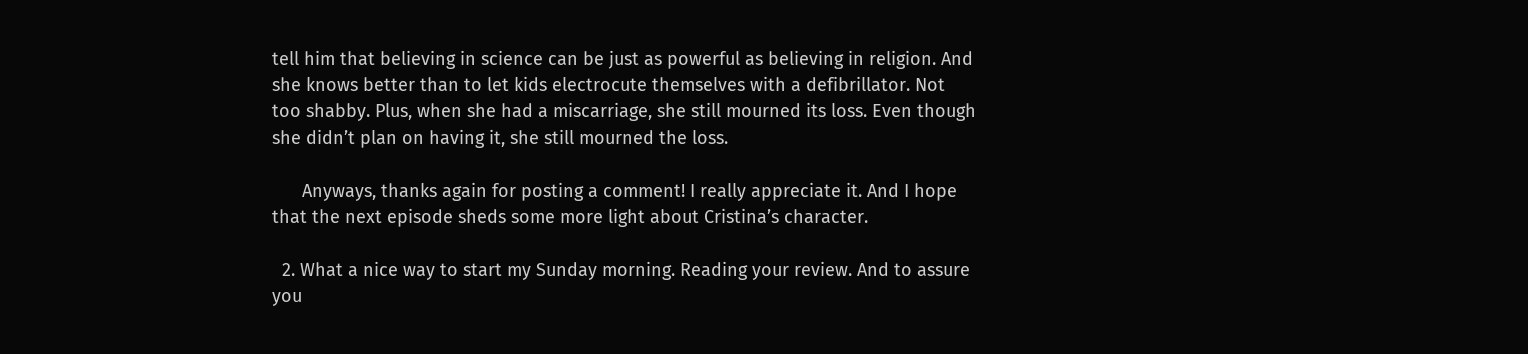tell him that believing in science can be just as powerful as believing in religion. And she knows better than to let kids electrocute themselves with a defibrillator. Not too shabby. Plus, when she had a miscarriage, she still mourned its loss. Even though she didn’t plan on having it, she still mourned the loss.

      Anyways, thanks again for posting a comment! I really appreciate it. And I hope that the next episode sheds some more light about Cristina’s character.

  2. What a nice way to start my Sunday morning. Reading your review. And to assure you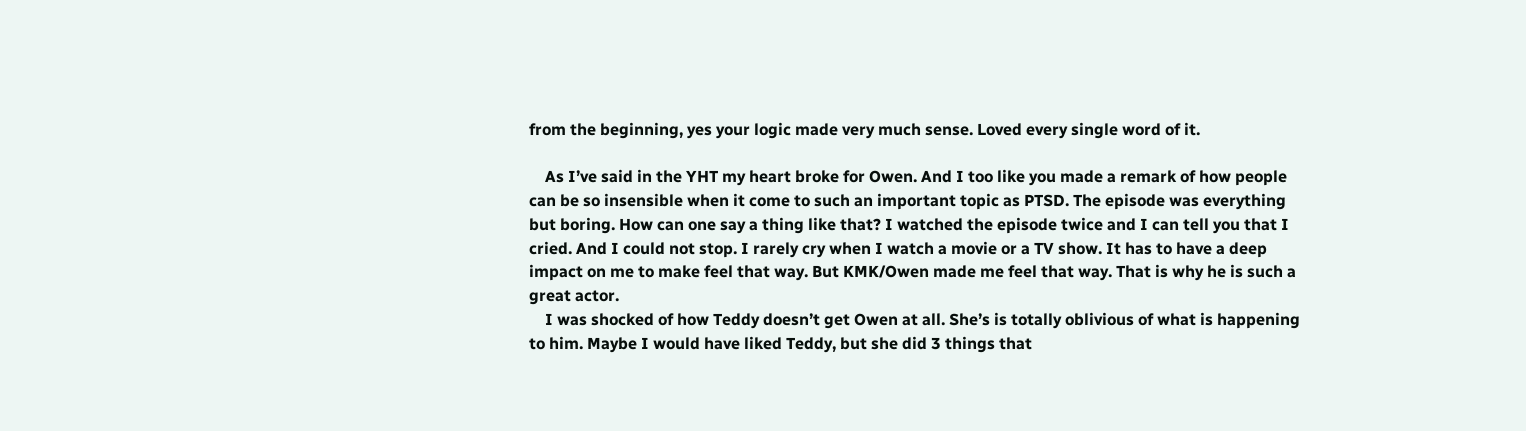from the beginning, yes your logic made very much sense. Loved every single word of it.

    As I’ve said in the YHT my heart broke for Owen. And I too like you made a remark of how people can be so insensible when it come to such an important topic as PTSD. The episode was everything but boring. How can one say a thing like that? I watched the episode twice and I can tell you that I cried. And I could not stop. I rarely cry when I watch a movie or a TV show. It has to have a deep impact on me to make feel that way. But KMK/Owen made me feel that way. That is why he is such a great actor.
    I was shocked of how Teddy doesn’t get Owen at all. She’s is totally oblivious of what is happening to him. Maybe I would have liked Teddy, but she did 3 things that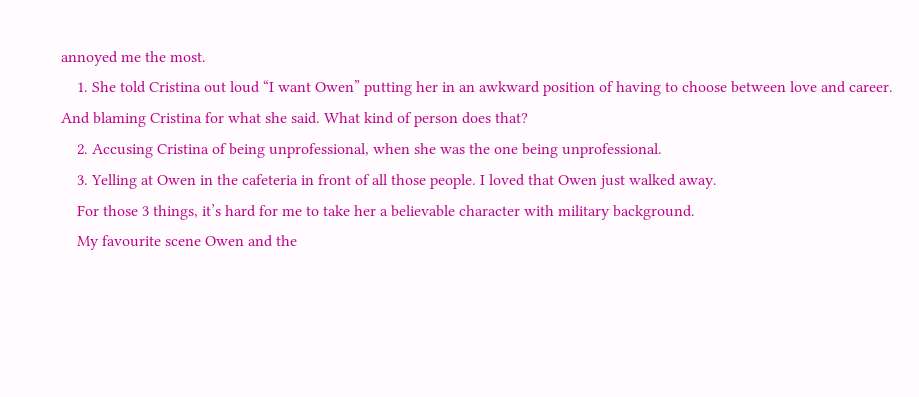annoyed me the most.
    1. She told Cristina out loud “I want Owen” putting her in an awkward position of having to choose between love and career. And blaming Cristina for what she said. What kind of person does that?
    2. Accusing Cristina of being unprofessional, when she was the one being unprofessional.
    3. Yelling at Owen in the cafeteria in front of all those people. I loved that Owen just walked away.
    For those 3 things, it’s hard for me to take her a believable character with military background.
    My favourite scene Owen and the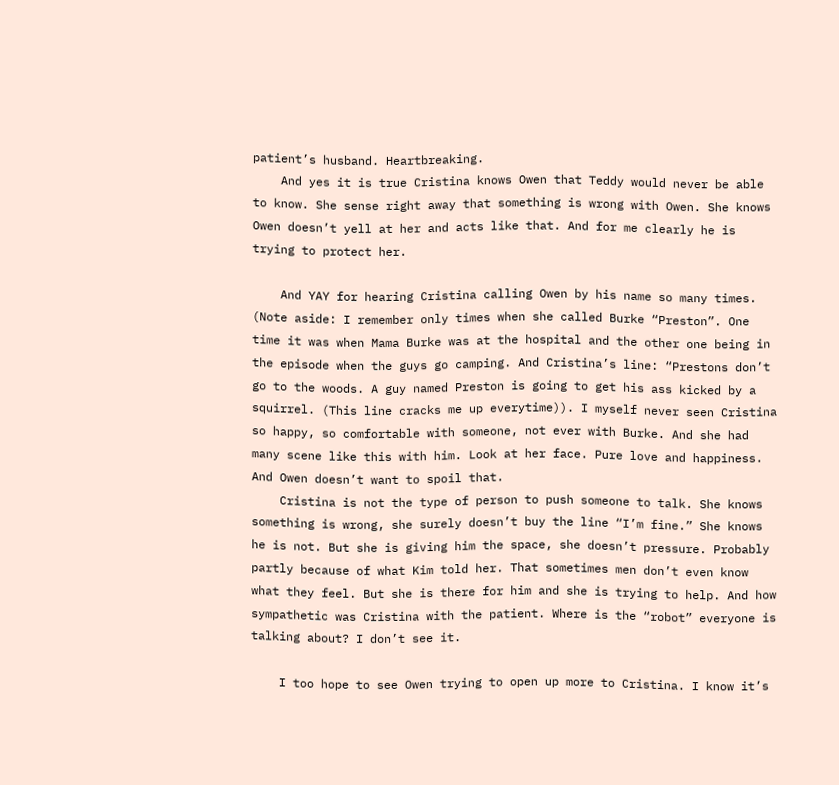patient’s husband. Heartbreaking.
    And yes it is true Cristina knows Owen that Teddy would never be able to know. She sense right away that something is wrong with Owen. She knows Owen doesn’t yell at her and acts like that. And for me clearly he is trying to protect her.

    And YAY for hearing Cristina calling Owen by his name so many times. (Note aside: I remember only times when she called Burke “Preston”. One time it was when Mama Burke was at the hospital and the other one being in the episode when the guys go camping. And Cristina’s line: “Prestons don’t go to the woods. A guy named Preston is going to get his ass kicked by a squirrel. (This line cracks me up everytime)). I myself never seen Cristina so happy, so comfortable with someone, not ever with Burke. And she had many scene like this with him. Look at her face. Pure love and happiness. And Owen doesn’t want to spoil that.
    Cristina is not the type of person to push someone to talk. She knows something is wrong, she surely doesn’t buy the line “I’m fine.” She knows he is not. But she is giving him the space, she doesn’t pressure. Probably partly because of what Kim told her. That sometimes men don’t even know what they feel. But she is there for him and she is trying to help. And how sympathetic was Cristina with the patient. Where is the “robot” everyone is talking about? I don’t see it.

    I too hope to see Owen trying to open up more to Cristina. I know it’s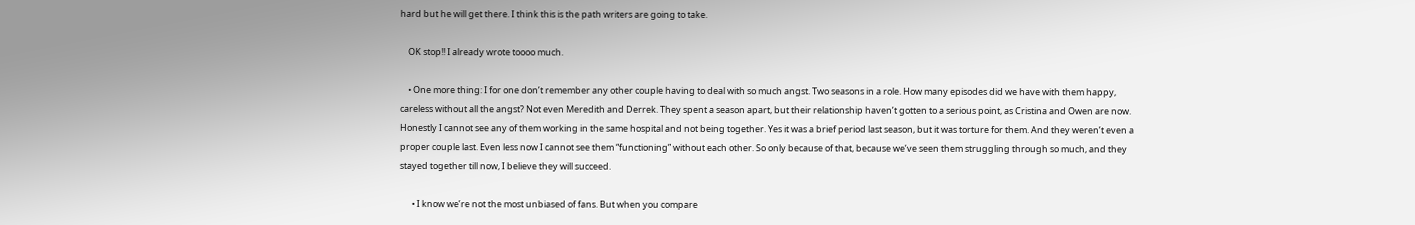hard but he will get there. I think this is the path writers are going to take.

    OK stop!! I already wrote toooo much.

    • One more thing: I for one don’t remember any other couple having to deal with so much angst. Two seasons in a role. How many episodes did we have with them happy, careless without all the angst? Not even Meredith and Derrek. They spent a season apart, but their relationship haven’t gotten to a serious point, as Cristina and Owen are now. Honestly I cannot see any of them working in the same hospital and not being together. Yes it was a brief period last season, but it was torture for them. And they weren’t even a proper couple last. Even less now I cannot see them “functioning” without each other. So only because of that, because we’ve seen them struggling through so much, and they stayed together till now, I believe they will succeed.

      • I know we’re not the most unbiased of fans. But when you compare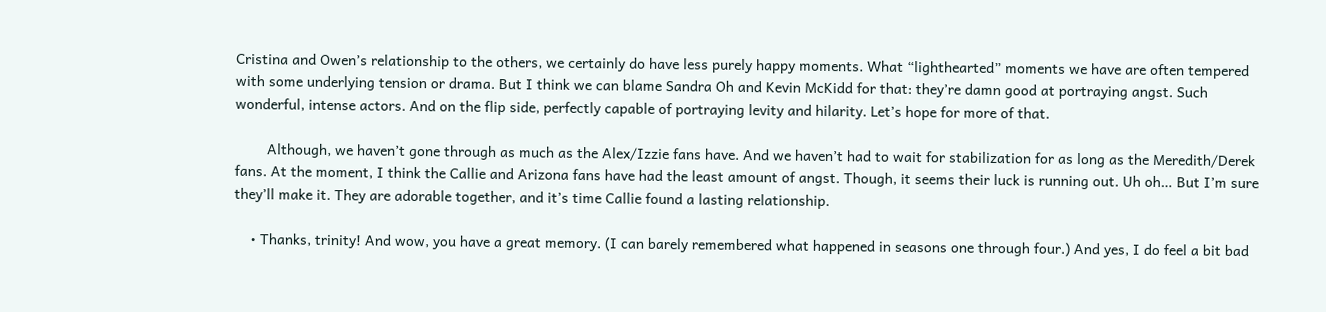Cristina and Owen’s relationship to the others, we certainly do have less purely happy moments. What “lighthearted” moments we have are often tempered with some underlying tension or drama. But I think we can blame Sandra Oh and Kevin McKidd for that: they’re damn good at portraying angst. Such wonderful, intense actors. And on the flip side, perfectly capable of portraying levity and hilarity. Let’s hope for more of that.

        Although, we haven’t gone through as much as the Alex/Izzie fans have. And we haven’t had to wait for stabilization for as long as the Meredith/Derek fans. At the moment, I think the Callie and Arizona fans have had the least amount of angst. Though, it seems their luck is running out. Uh oh… But I’m sure they’ll make it. They are adorable together, and it’s time Callie found a lasting relationship.

    • Thanks, trinity! And wow, you have a great memory. (I can barely remembered what happened in seasons one through four.) And yes, I do feel a bit bad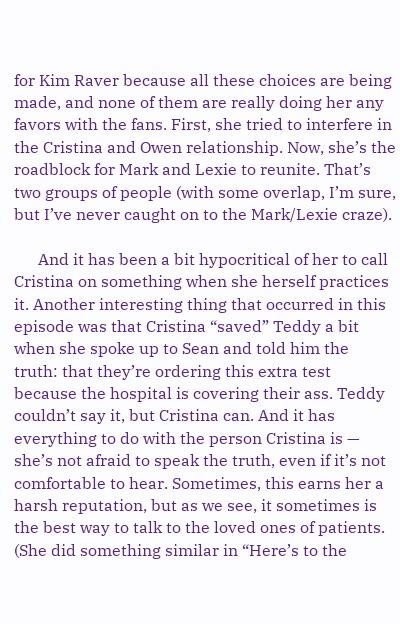for Kim Raver because all these choices are being made, and none of them are really doing her any favors with the fans. First, she tried to interfere in the Cristina and Owen relationship. Now, she’s the roadblock for Mark and Lexie to reunite. That’s two groups of people (with some overlap, I’m sure, but I’ve never caught on to the Mark/Lexie craze).

      And it has been a bit hypocritical of her to call Cristina on something when she herself practices it. Another interesting thing that occurred in this episode was that Cristina “saved” Teddy a bit when she spoke up to Sean and told him the truth: that they’re ordering this extra test because the hospital is covering their ass. Teddy couldn’t say it, but Cristina can. And it has everything to do with the person Cristina is — she’s not afraid to speak the truth, even if it’s not comfortable to hear. Sometimes, this earns her a harsh reputation, but as we see, it sometimes is the best way to talk to the loved ones of patients. (She did something similar in “Here’s to the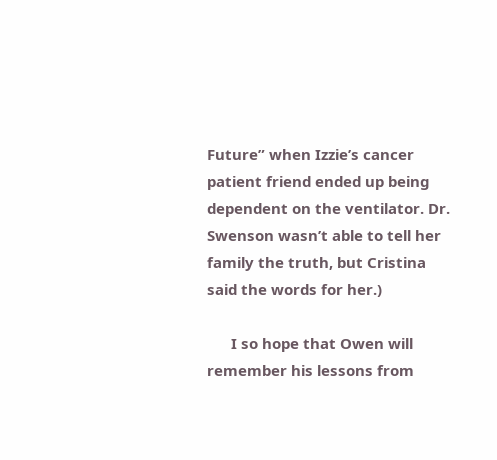Future” when Izzie’s cancer patient friend ended up being dependent on the ventilator. Dr. Swenson wasn’t able to tell her family the truth, but Cristina said the words for her.)

      I so hope that Owen will remember his lessons from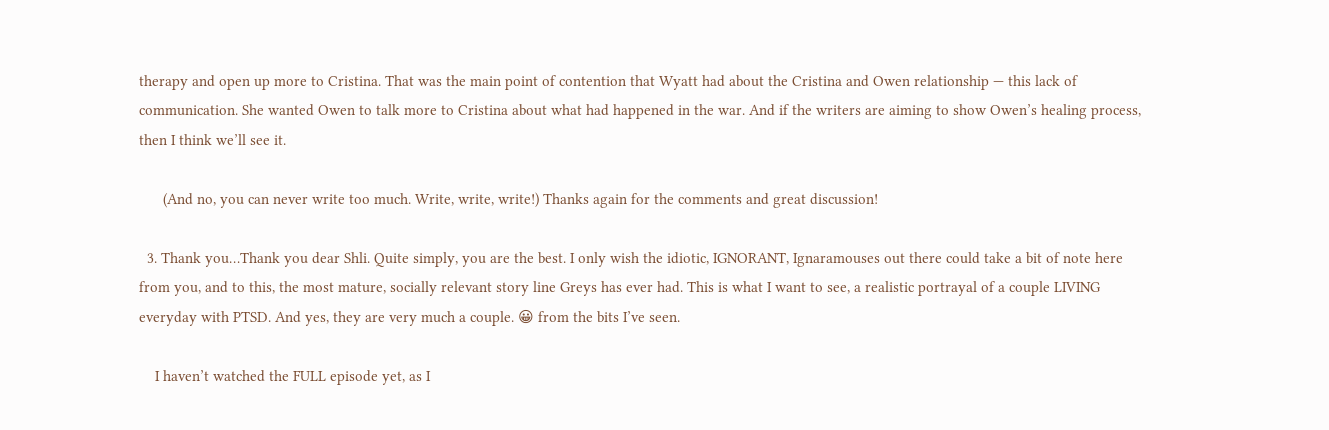therapy and open up more to Cristina. That was the main point of contention that Wyatt had about the Cristina and Owen relationship — this lack of communication. She wanted Owen to talk more to Cristina about what had happened in the war. And if the writers are aiming to show Owen’s healing process, then I think we’ll see it.

      (And no, you can never write too much. Write, write, write!) Thanks again for the comments and great discussion!

  3. Thank you…Thank you dear Shli. Quite simply, you are the best. I only wish the idiotic, IGNORANT, Ignaramouses out there could take a bit of note here from you, and to this, the most mature, socially relevant story line Greys has ever had. This is what I want to see, a realistic portrayal of a couple LIVING everyday with PTSD. And yes, they are very much a couple. 😀 from the bits I’ve seen.

    I haven’t watched the FULL episode yet, as I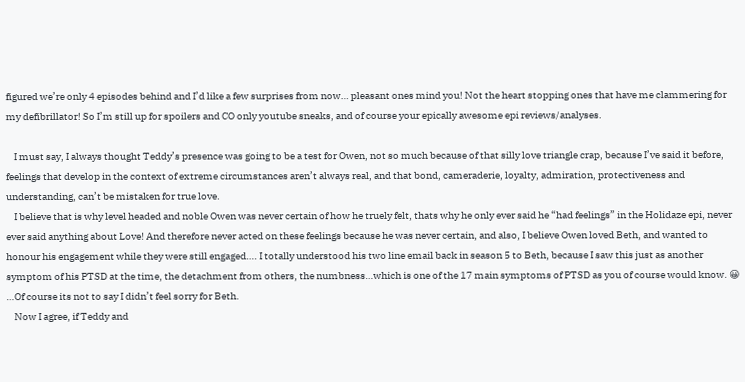figured we’re only 4 episodes behind and I’d like a few surprises from now… pleasant ones mind you! Not the heart stopping ones that have me clammering for my defibrillator! So I’m still up for spoilers and CO only youtube sneaks, and of course your epically awesome epi reviews/analyses.

    I must say, I always thought Teddy’s presence was going to be a test for Owen, not so much because of that silly love triangle crap, because I’ve said it before, feelings that develop in the context of extreme circumstances aren’t always real, and that bond, cameraderie, loyalty, admiration, protectiveness and understanding, can’t be mistaken for true love.
    I believe that is why level headed and noble Owen was never certain of how he truely felt, thats why he only ever said he “had feelings” in the Holidaze epi, never ever said anything about Love! And therefore never acted on these feelings because he was never certain, and also, I believe Owen loved Beth, and wanted to honour his engagement while they were still engaged…. I totally understood his two line email back in season 5 to Beth, because I saw this just as another symptom of his PTSD at the time, the detachment from others, the numbness…which is one of the 17 main symptoms of PTSD as you of course would know. 😀 …Of course its not to say I didn’t feel sorry for Beth.
    Now I agree, if Teddy and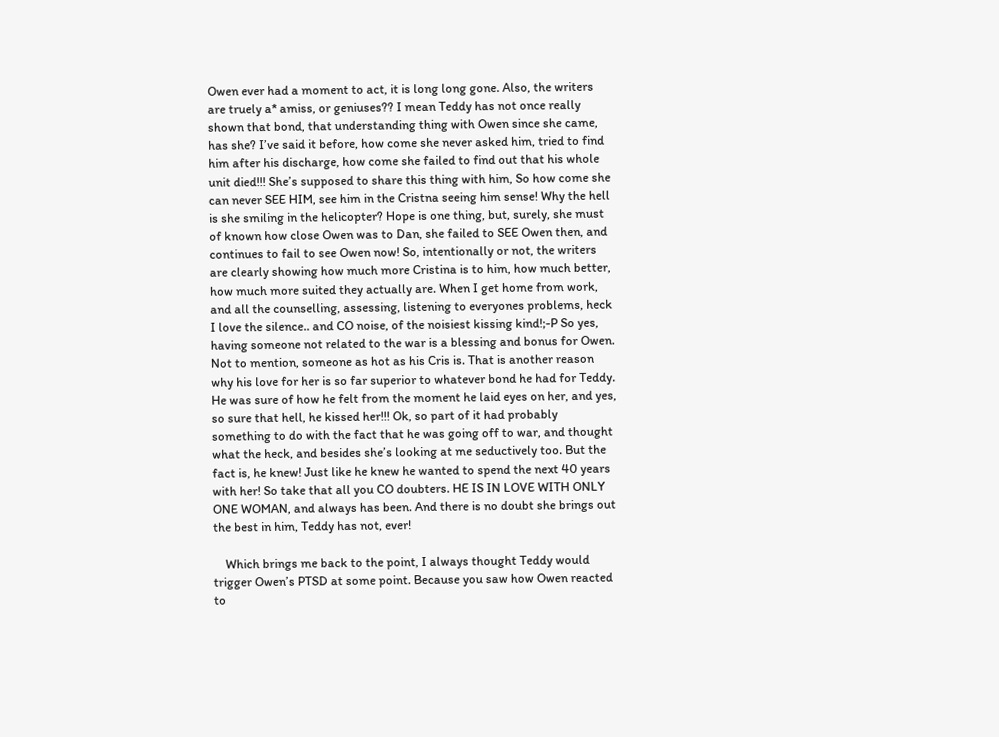Owen ever had a moment to act, it is long long gone. Also, the writers are truely a* amiss, or geniuses?? I mean Teddy has not once really shown that bond, that understanding thing with Owen since she came, has she? I’ve said it before, how come she never asked him, tried to find him after his discharge, how come she failed to find out that his whole unit died!!! She’s supposed to share this thing with him, So how come she can never SEE HIM, see him in the Cristna seeing him sense! Why the hell is she smiling in the helicopter? Hope is one thing, but, surely, she must of known how close Owen was to Dan, she failed to SEE Owen then, and continues to fail to see Owen now! So, intentionally or not, the writers are clearly showing how much more Cristina is to him, how much better, how much more suited they actually are. When I get home from work, and all the counselling, assessing, listening to everyones problems, heck I love the silence.. and CO noise, of the noisiest kissing kind!;-P So yes, having someone not related to the war is a blessing and bonus for Owen. Not to mention, someone as hot as his Cris is. That is another reason why his love for her is so far superior to whatever bond he had for Teddy. He was sure of how he felt from the moment he laid eyes on her, and yes, so sure that hell, he kissed her!!! Ok, so part of it had probably something to do with the fact that he was going off to war, and thought what the heck, and besides she’s looking at me seductively too. But the fact is, he knew! Just like he knew he wanted to spend the next 40 years with her! So take that all you CO doubters. HE IS IN LOVE WITH ONLY ONE WOMAN, and always has been. And there is no doubt she brings out the best in him, Teddy has not, ever!

    Which brings me back to the point, I always thought Teddy would trigger Owen’s PTSD at some point. Because you saw how Owen reacted to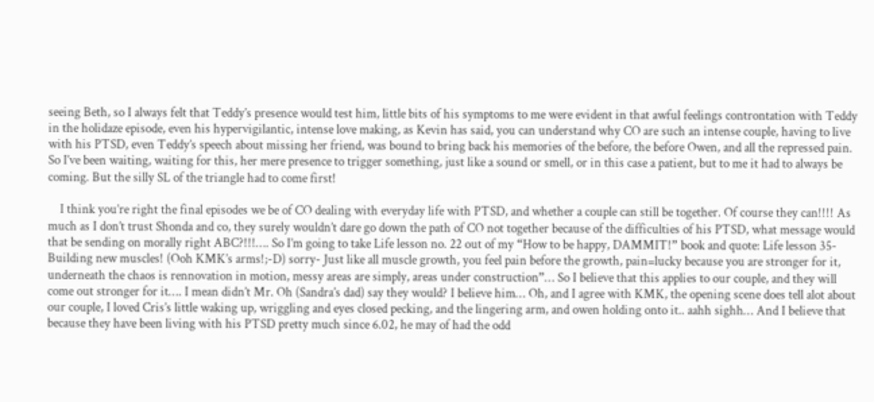seeing Beth, so I always felt that Teddy’s presence would test him, little bits of his symptoms to me were evident in that awful feelings controntation with Teddy in the holidaze episode, even his hypervigilantic, intense love making, as Kevin has said, you can understand why CO are such an intense couple, having to live with his PTSD, even Teddy’s speech about missing her friend, was bound to bring back his memories of the before, the before Owen, and all the repressed pain. So I’ve been waiting, waiting for this, her mere presence to trigger something, just like a sound or smell, or in this case a patient, but to me it had to always be coming. But the silly SL of the triangle had to come first!

    I think you’re right the final episodes we be of CO dealing with everyday life with PTSD, and whether a couple can still be together. Of course they can!!!! As much as I don’t trust Shonda and co, they surely wouldn’t dare go down the path of CO not together because of the difficulties of his PTSD, what message would that be sending on morally right ABC?!!!…. So I’m going to take Life lesson no. 22 out of my “How to be happy, DAMMIT!” book and quote: Life lesson 35- Building new muscles! (Ooh KMK’s arms!;-D) sorry- Just like all muscle growth, you feel pain before the growth, pain=lucky because you are stronger for it, underneath the chaos is rennovation in motion, messy areas are simply, areas under construction”… So I believe that this applies to our couple, and they will come out stronger for it…. I mean didn’t Mr. Oh (Sandra’s dad) say they would? I believe him… Oh, and I agree with KMK, the opening scene does tell alot about our couple, I loved Cris’s little waking up, wriggling and eyes closed pecking, and the lingering arm, and owen holding onto it.. aahh sighh… And I believe that because they have been living with his PTSD pretty much since 6.02, he may of had the odd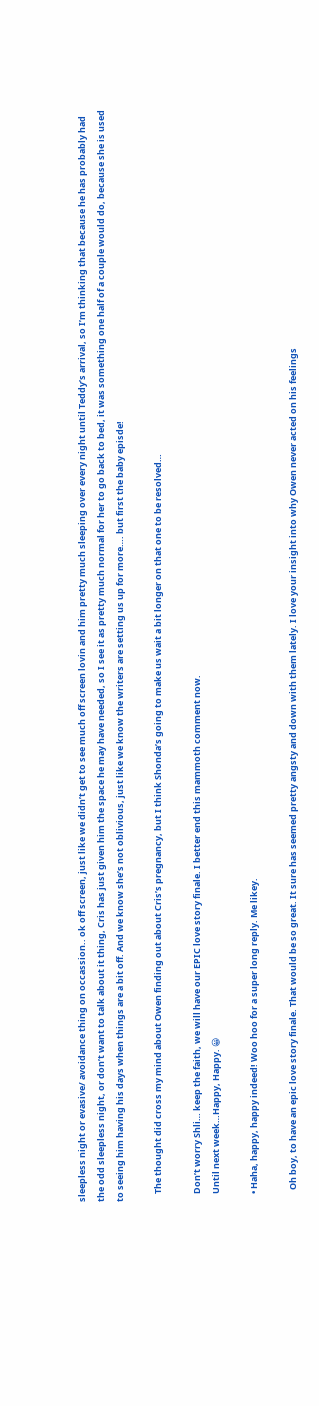sleepless night or evasive/ avoidance thing on occassion.. ok off screen, just like we didn’t get to see much off screen lovin and him pretty much sleeping over every night until Teddy’s arrival, so I’m thinking that because he has probably had the odd sleepless night, or don’t want to talk about it thing, Cris has just given him the space he may have needed, so I see it as pretty much normal for her to go back to bed, it was something one half of a couple would do, because she is used to seeing him having his days when things are a bit off. And we know she’s not oblivious, just like we know the writers are setting us up for more…. but first the baby episde!

    The thought did cross my mind about Owen finding out about Cris’s pregnancy, but I think Shonda’s going to make us wait a bit longer on that one to be resolved…

    Don’t worry Shli… keep the faith, we will have our EPIC love story finale. I better end this mammoth comment now.
    Until next week…Happy, Happy. 😀

    • Haha, happy, happy indeed! Woo hoo for a super long reply. Me likey.

      Oh boy, to have an epic love story finale. That would be so great. It sure has seemed pretty angsty and down with them lately. I love your insight into why Owen never acted on his feelings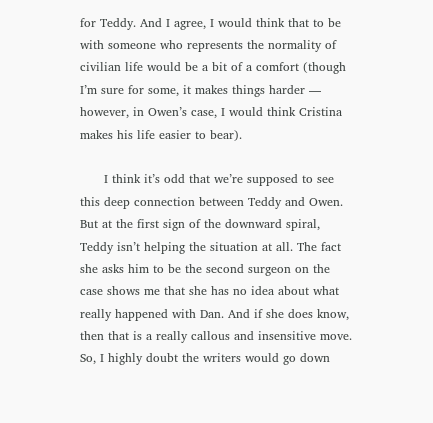for Teddy. And I agree, I would think that to be with someone who represents the normality of civilian life would be a bit of a comfort (though I’m sure for some, it makes things harder — however, in Owen’s case, I would think Cristina makes his life easier to bear).

      I think it’s odd that we’re supposed to see this deep connection between Teddy and Owen. But at the first sign of the downward spiral, Teddy isn’t helping the situation at all. The fact she asks him to be the second surgeon on the case shows me that she has no idea about what really happened with Dan. And if she does know, then that is a really callous and insensitive move. So, I highly doubt the writers would go down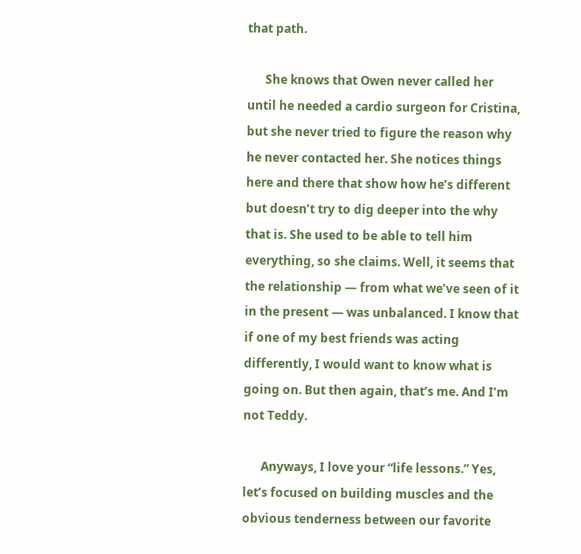that path.

      She knows that Owen never called her until he needed a cardio surgeon for Cristina, but she never tried to figure the reason why he never contacted her. She notices things here and there that show how he’s different but doesn’t try to dig deeper into the why that is. She used to be able to tell him everything, so she claims. Well, it seems that the relationship — from what we’ve seen of it in the present — was unbalanced. I know that if one of my best friends was acting differently, I would want to know what is going on. But then again, that’s me. And I’m not Teddy.

      Anyways, I love your “life lessons.” Yes, let’s focused on building muscles and the obvious tenderness between our favorite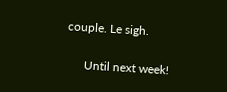couple. Le sigh.

      Until next week!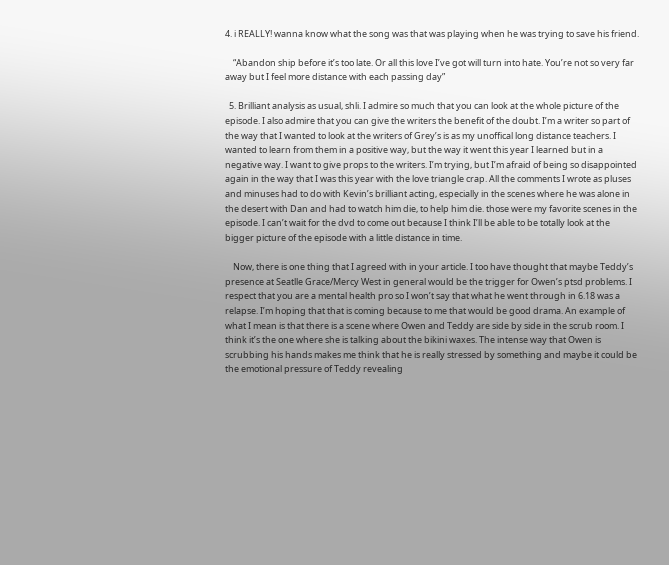4. i REALLY! wanna know what the song was that was playing when he was trying to save his friend.

    “Abandon ship before it’s too late. Or all this love I’ve got will turn into hate. You’re not so very far away but I feel more distance with each passing day”

  5. Brilliant analysis as usual, shli. I admire so much that you can look at the whole picture of the episode. I also admire that you can give the writers the benefit of the doubt. I’m a writer so part of the way that I wanted to look at the writers of Grey’s is as my unoffical long distance teachers. I wanted to learn from them in a positive way, but the way it went this year I learned but in a negative way. I want to give props to the writers. I’m trying, but I’m afraid of being so disappointed again in the way that I was this year with the love triangle crap. All the comments I wrote as pluses and minuses had to do with Kevin’s brilliant acting, especially in the scenes where he was alone in the desert with Dan and had to watch him die, to help him die. those were my favorite scenes in the episode. I can’t wait for the dvd to come out because I think I’ll be able to be totally look at the bigger picture of the episode with a little distance in time.

    Now, there is one thing that I agreed with in your article. I too have thought that maybe Teddy’s presence at Seatlle Grace/Mercy West in general would be the trigger for Owen’s ptsd problems. I respect that you are a mental health pro so I won’t say that what he went through in 6.18 was a relapse. I’m hoping that that is coming because to me that would be good drama. An example of what I mean is that there is a scene where Owen and Teddy are side by side in the scrub room. I think it’s the one where she is talking about the bikini waxes. The intense way that Owen is scrubbing his hands makes me think that he is really stressed by something and maybe it could be the emotional pressure of Teddy revealing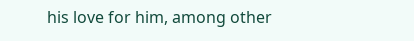his love for him, among other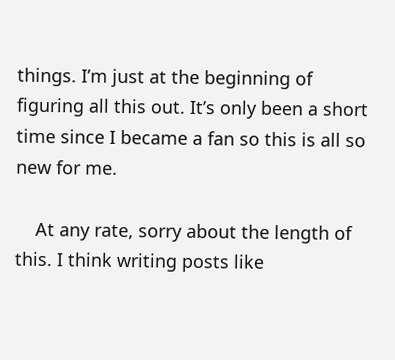things. I’m just at the beginning of figuring all this out. It’s only been a short time since I became a fan so this is all so new for me.

    At any rate, sorry about the length of this. I think writing posts like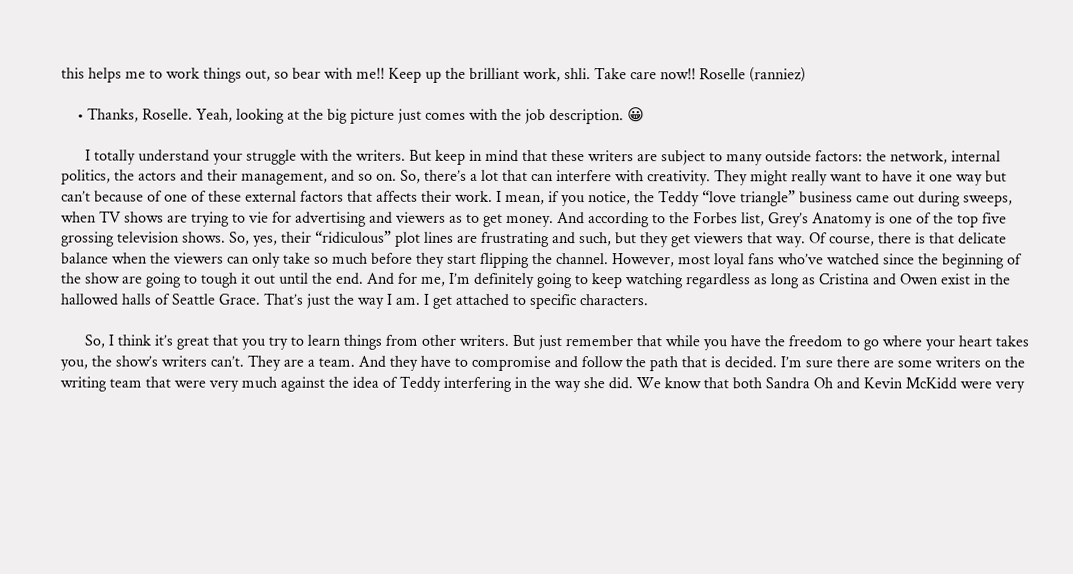this helps me to work things out, so bear with me!! Keep up the brilliant work, shli. Take care now!! Roselle (ranniez)

    • Thanks, Roselle. Yeah, looking at the big picture just comes with the job description. 😀

      I totally understand your struggle with the writers. But keep in mind that these writers are subject to many outside factors: the network, internal politics, the actors and their management, and so on. So, there’s a lot that can interfere with creativity. They might really want to have it one way but can’t because of one of these external factors that affects their work. I mean, if you notice, the Teddy “love triangle” business came out during sweeps, when TV shows are trying to vie for advertising and viewers as to get money. And according to the Forbes list, Grey’s Anatomy is one of the top five grossing television shows. So, yes, their “ridiculous” plot lines are frustrating and such, but they get viewers that way. Of course, there is that delicate balance when the viewers can only take so much before they start flipping the channel. However, most loyal fans who’ve watched since the beginning of the show are going to tough it out until the end. And for me, I’m definitely going to keep watching regardless as long as Cristina and Owen exist in the hallowed halls of Seattle Grace. That’s just the way I am. I get attached to specific characters.

      So, I think it’s great that you try to learn things from other writers. But just remember that while you have the freedom to go where your heart takes you, the show’s writers can’t. They are a team. And they have to compromise and follow the path that is decided. I’m sure there are some writers on the writing team that were very much against the idea of Teddy interfering in the way she did. We know that both Sandra Oh and Kevin McKidd were very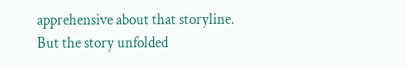apprehensive about that storyline. But the story unfolded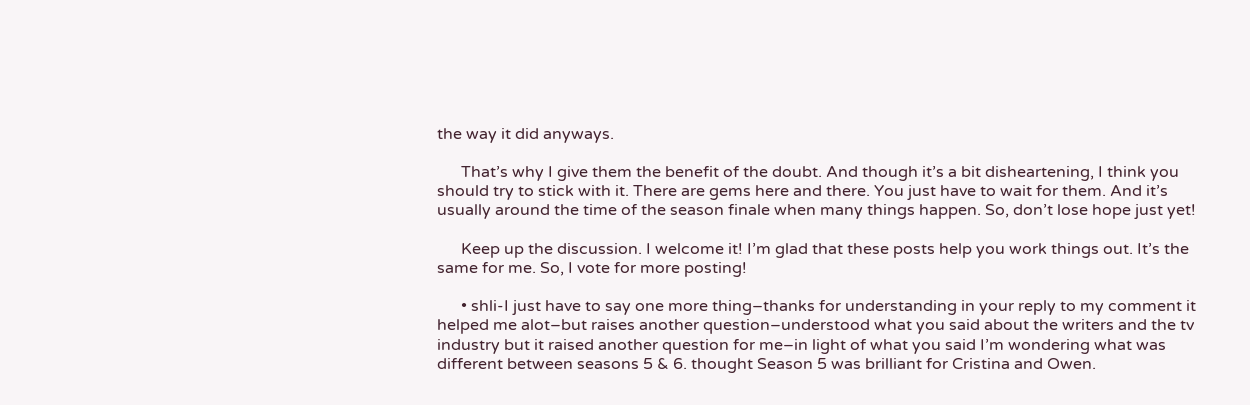the way it did anyways.

      That’s why I give them the benefit of the doubt. And though it’s a bit disheartening, I think you should try to stick with it. There are gems here and there. You just have to wait for them. And it’s usually around the time of the season finale when many things happen. So, don’t lose hope just yet!

      Keep up the discussion. I welcome it! I’m glad that these posts help you work things out. It’s the same for me. So, I vote for more posting!

      • shli-I just have to say one more thing–thanks for understanding in your reply to my comment it helped me alot–but raises another question–understood what you said about the writers and the tv industry but it raised another question for me–in light of what you said I’m wondering what was different between seasons 5 & 6. thought Season 5 was brilliant for Cristina and Owen.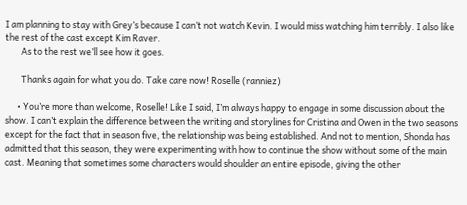I am planning to stay with Grey’s because I can’t not watch Kevin. I would miss watching him terribly. I also like the rest of the cast except Kim Raver.
        As to the rest we’ll see how it goes.

        Thanks again for what you do. Take care now! Roselle (ranniez)

      • You’re more than welcome, Roselle! Like I said, I’m always happy to engage in some discussion about the show. I can’t explain the difference between the writing and storylines for Cristina and Owen in the two seasons except for the fact that in season five, the relationship was being established. And not to mention, Shonda has admitted that this season, they were experimenting with how to continue the show without some of the main cast. Meaning that sometimes some characters would shoulder an entire episode, giving the other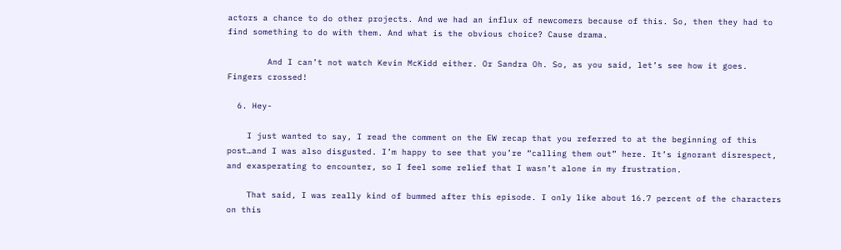actors a chance to do other projects. And we had an influx of newcomers because of this. So, then they had to find something to do with them. And what is the obvious choice? Cause drama.

        And I can’t not watch Kevin McKidd either. Or Sandra Oh. So, as you said, let’s see how it goes. Fingers crossed!

  6. Hey-

    I just wanted to say, I read the comment on the EW recap that you referred to at the beginning of this post…and I was also disgusted. I’m happy to see that you’re “calling them out” here. It’s ignorant disrespect, and exasperating to encounter, so I feel some relief that I wasn’t alone in my frustration.

    That said, I was really kind of bummed after this episode. I only like about 16.7 percent of the characters on this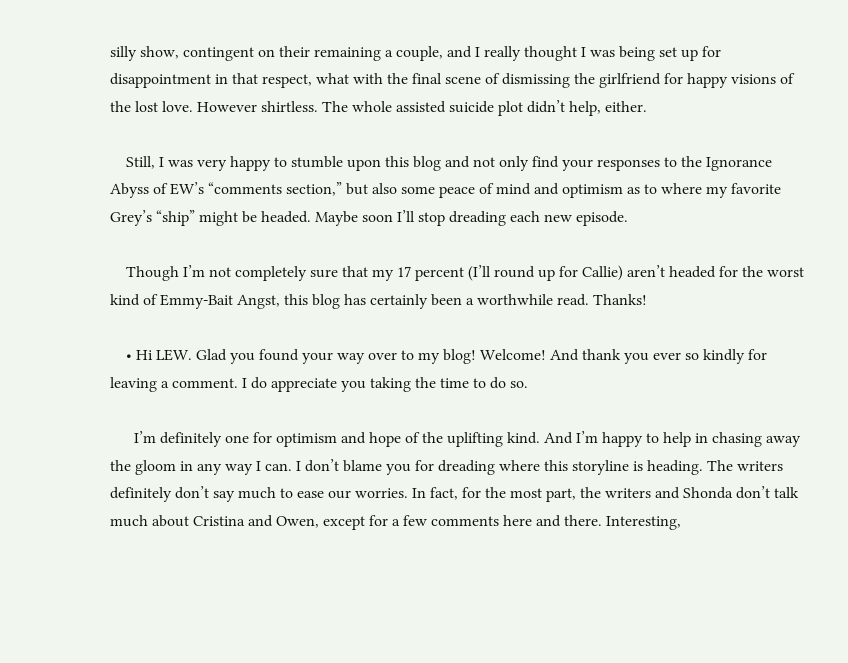silly show, contingent on their remaining a couple, and I really thought I was being set up for disappointment in that respect, what with the final scene of dismissing the girlfriend for happy visions of the lost love. However shirtless. The whole assisted suicide plot didn’t help, either.

    Still, I was very happy to stumble upon this blog and not only find your responses to the Ignorance Abyss of EW’s “comments section,” but also some peace of mind and optimism as to where my favorite Grey’s “ship” might be headed. Maybe soon I’ll stop dreading each new episode.

    Though I’m not completely sure that my 17 percent (I’ll round up for Callie) aren’t headed for the worst kind of Emmy-Bait Angst, this blog has certainly been a worthwhile read. Thanks!

    • Hi LEW. Glad you found your way over to my blog! Welcome! And thank you ever so kindly for leaving a comment. I do appreciate you taking the time to do so.

      I’m definitely one for optimism and hope of the uplifting kind. And I’m happy to help in chasing away the gloom in any way I can. I don’t blame you for dreading where this storyline is heading. The writers definitely don’t say much to ease our worries. In fact, for the most part, the writers and Shonda don’t talk much about Cristina and Owen, except for a few comments here and there. Interesting,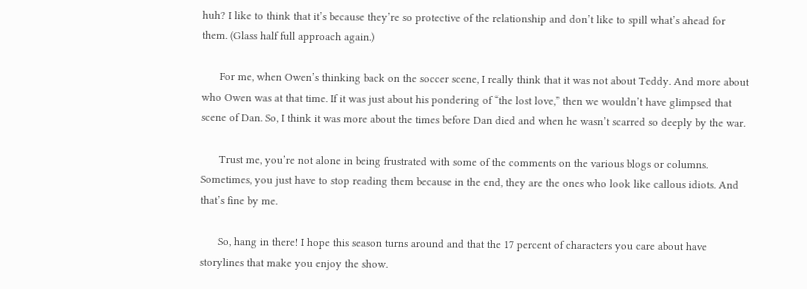huh? I like to think that it’s because they’re so protective of the relationship and don’t like to spill what’s ahead for them. (Glass half full approach again.)

      For me, when Owen’s thinking back on the soccer scene, I really think that it was not about Teddy. And more about who Owen was at that time. If it was just about his pondering of “the lost love,” then we wouldn’t have glimpsed that scene of Dan. So, I think it was more about the times before Dan died and when he wasn’t scarred so deeply by the war.

      Trust me, you’re not alone in being frustrated with some of the comments on the various blogs or columns. Sometimes, you just have to stop reading them because in the end, they are the ones who look like callous idiots. And that’s fine by me.

      So, hang in there! I hope this season turns around and that the 17 percent of characters you care about have storylines that make you enjoy the show.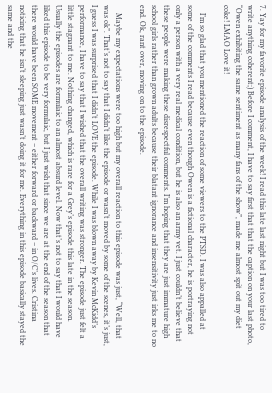7. Yay for my favorite episode analysis of the week! I read this late last night but I was too tired to write anything coherent;) Before I comment, I have to say first that that the caption on your last photo, “Owen exhibiting the same sentiment as many fans of the show”, made me almost spit out my diet coke! LMAO Love it!

    I’m so glad that you mentioned the reaction of some viewers to the PTSD. I was also appalled at some of the comments I read because even though Owen is a fictional character, he is portraying not only a person with a very real medical condition, but he is also an army vet. I just couldn’t believe that these people were making these disrespectful comments. I’m hoping that they are just immature high school girls rather than grown adults because their blatant ignorance and insensitivity just irks me to no end. Ok, rant over, moving on to the episode.

    Maybe my expectations were too high but my overall reaction to this episode was just, “Well, that was ok”. That’s not to say that I didn’t like the episode or wasn’t moved by some of the scenes, it’s just, I guess I was surprised that I didn’t LOVE the episode. While I was blown away by Kevin McKidd’s performance, I have to say that I wished that the overall writing was stronger. The episode just felt a little stagnant to me. Nothing changed, which is rare for a Grey’s episode this late in the season. Usually the episodes are formulaic to an almost absurd level. Now that’s not to say that I would have liked this episode to be very formulaic, but I just wish that since we are at the end of the season that there would have been SOME movement – either forward or backward – in O/C’s lives. Cristina noticing that he isn’t sleeping just wasn’t doing it for me. Everything in this episode basically stayed the same and the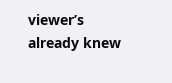viewer’s already knew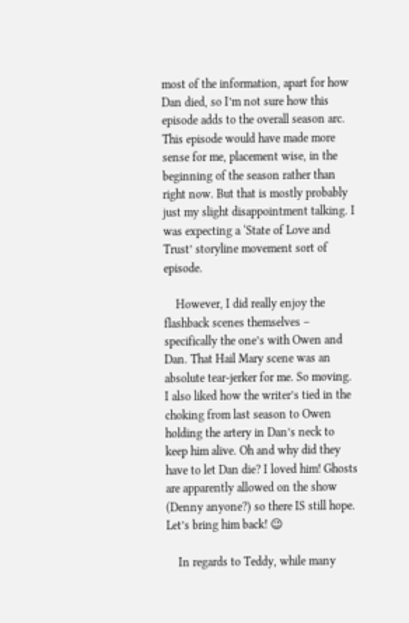most of the information, apart for how Dan died, so I’m not sure how this episode adds to the overall season arc. This episode would have made more sense for me, placement wise, in the beginning of the season rather than right now. But that is mostly probably just my slight disappointment talking. I was expecting a ‘State of Love and Trust’ storyline movement sort of episode.

    However, I did really enjoy the flashback scenes themselves – specifically the one’s with Owen and Dan. That Hail Mary scene was an absolute tear-jerker for me. So moving. I also liked how the writer’s tied in the choking from last season to Owen holding the artery in Dan’s neck to keep him alive. Oh and why did they have to let Dan die? I loved him! Ghosts are apparently allowed on the show (Denny anyone?) so there IS still hope. Let’s bring him back! 😉

    In regards to Teddy, while many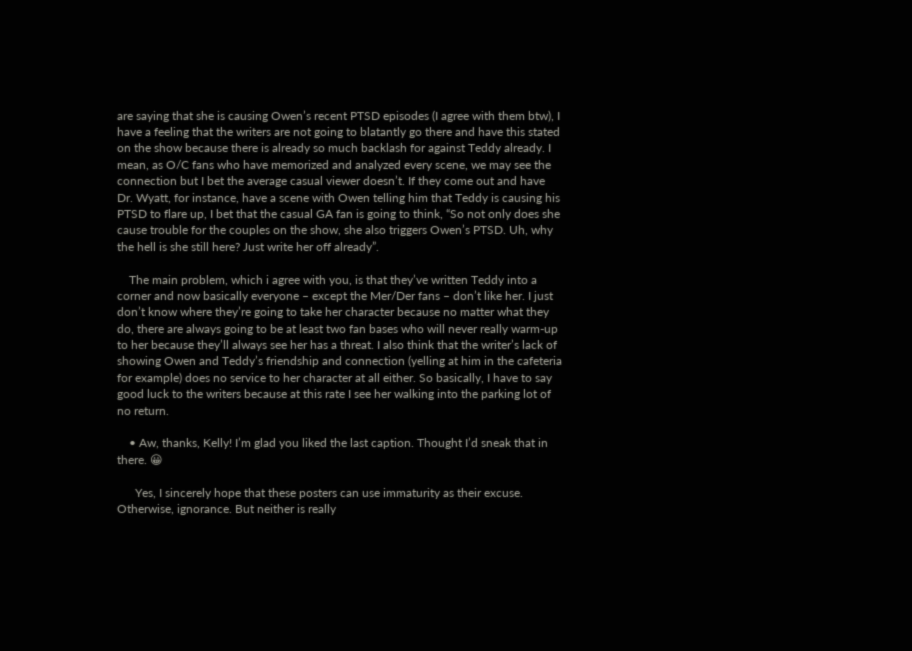are saying that she is causing Owen’s recent PTSD episodes (I agree with them btw), I have a feeling that the writers are not going to blatantly go there and have this stated on the show because there is already so much backlash for against Teddy already. I mean, as O/C fans who have memorized and analyzed every scene, we may see the connection but I bet the average casual viewer doesn’t. If they come out and have Dr. Wyatt, for instance, have a scene with Owen telling him that Teddy is causing his PTSD to flare up, I bet that the casual GA fan is going to think, “So not only does she cause trouble for the couples on the show, she also triggers Owen’s PTSD. Uh, why the hell is she still here? Just write her off already”.

    The main problem, which i agree with you, is that they’ve written Teddy into a corner and now basically everyone – except the Mer/Der fans – don’t like her. I just don’t know where they’re going to take her character because no matter what they do, there are always going to be at least two fan bases who will never really warm-up to her because they’ll always see her has a threat. I also think that the writer’s lack of showing Owen and Teddy’s friendship and connection (yelling at him in the cafeteria for example) does no service to her character at all either. So basically, I have to say good luck to the writers because at this rate I see her walking into the parking lot of no return.

    • Aw, thanks, Kelly! I’m glad you liked the last caption. Thought I’d sneak that in there. 😀

      Yes, I sincerely hope that these posters can use immaturity as their excuse. Otherwise, ignorance. But neither is really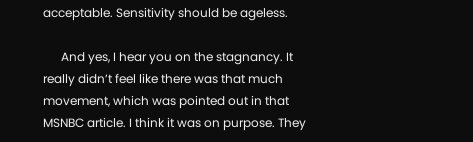acceptable. Sensitivity should be ageless.

      And yes, I hear you on the stagnancy. It really didn’t feel like there was that much movement, which was pointed out in that MSNBC article. I think it was on purpose. They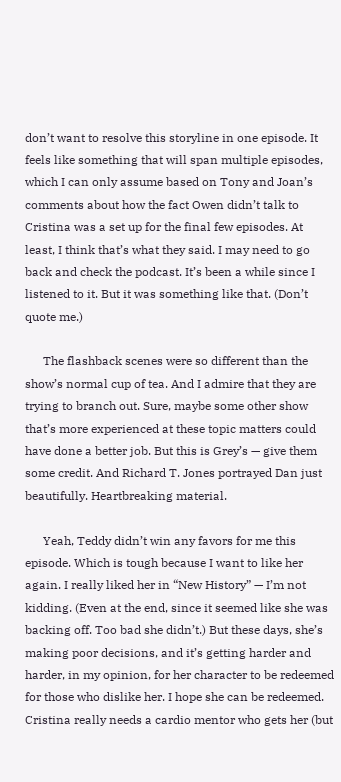don’t want to resolve this storyline in one episode. It feels like something that will span multiple episodes, which I can only assume based on Tony and Joan’s comments about how the fact Owen didn’t talk to Cristina was a set up for the final few episodes. At least, I think that’s what they said. I may need to go back and check the podcast. It’s been a while since I listened to it. But it was something like that. (Don’t quote me.)

      The flashback scenes were so different than the show’s normal cup of tea. And I admire that they are trying to branch out. Sure, maybe some other show that’s more experienced at these topic matters could have done a better job. But this is Grey’s — give them some credit. And Richard T. Jones portrayed Dan just beautifully. Heartbreaking material.

      Yeah, Teddy didn’t win any favors for me this episode. Which is tough because I want to like her again. I really liked her in “New History” — I’m not kidding. (Even at the end, since it seemed like she was backing off. Too bad she didn’t.) But these days, she’s making poor decisions, and it’s getting harder and harder, in my opinion, for her character to be redeemed for those who dislike her. I hope she can be redeemed. Cristina really needs a cardio mentor who gets her (but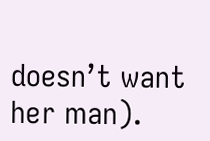doesn’t want her man).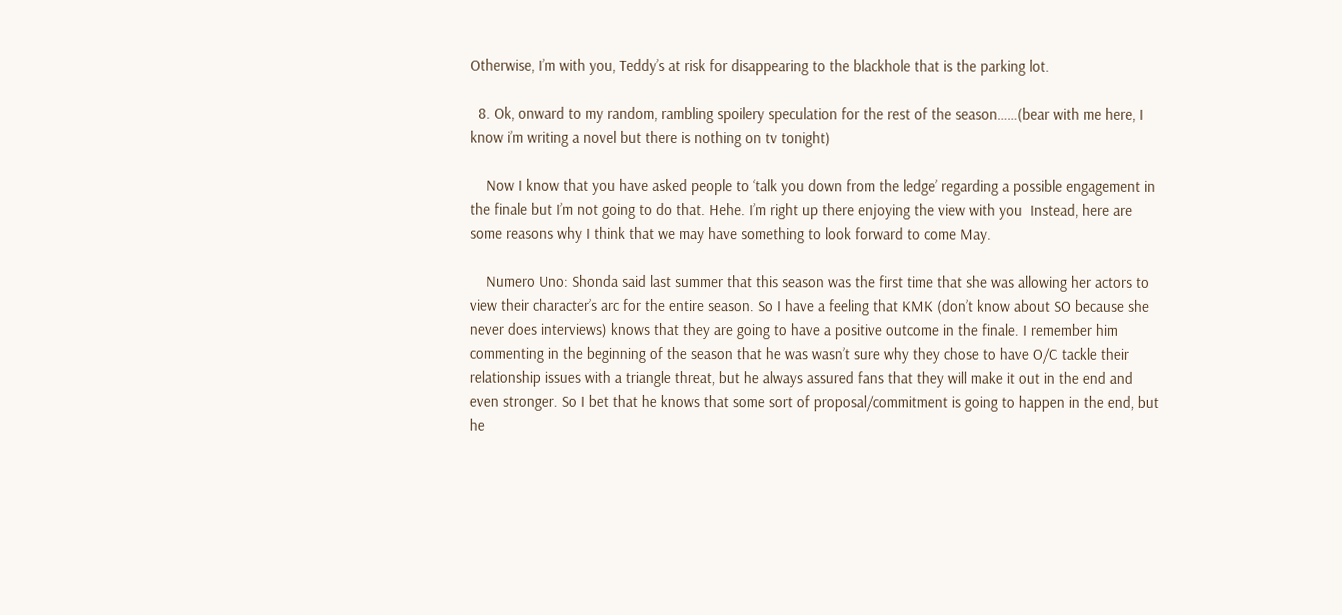Otherwise, I’m with you, Teddy’s at risk for disappearing to the blackhole that is the parking lot.

  8. Ok, onward to my random, rambling spoilery speculation for the rest of the season……(bear with me here, I know i’m writing a novel but there is nothing on tv tonight)

    Now I know that you have asked people to ‘talk you down from the ledge’ regarding a possible engagement in the finale but I’m not going to do that. Hehe. I’m right up there enjoying the view with you  Instead, here are some reasons why I think that we may have something to look forward to come May.

    Numero Uno: Shonda said last summer that this season was the first time that she was allowing her actors to view their character’s arc for the entire season. So I have a feeling that KMK (don’t know about SO because she never does interviews) knows that they are going to have a positive outcome in the finale. I remember him commenting in the beginning of the season that he was wasn’t sure why they chose to have O/C tackle their relationship issues with a triangle threat, but he always assured fans that they will make it out in the end and even stronger. So I bet that he knows that some sort of proposal/commitment is going to happen in the end, but he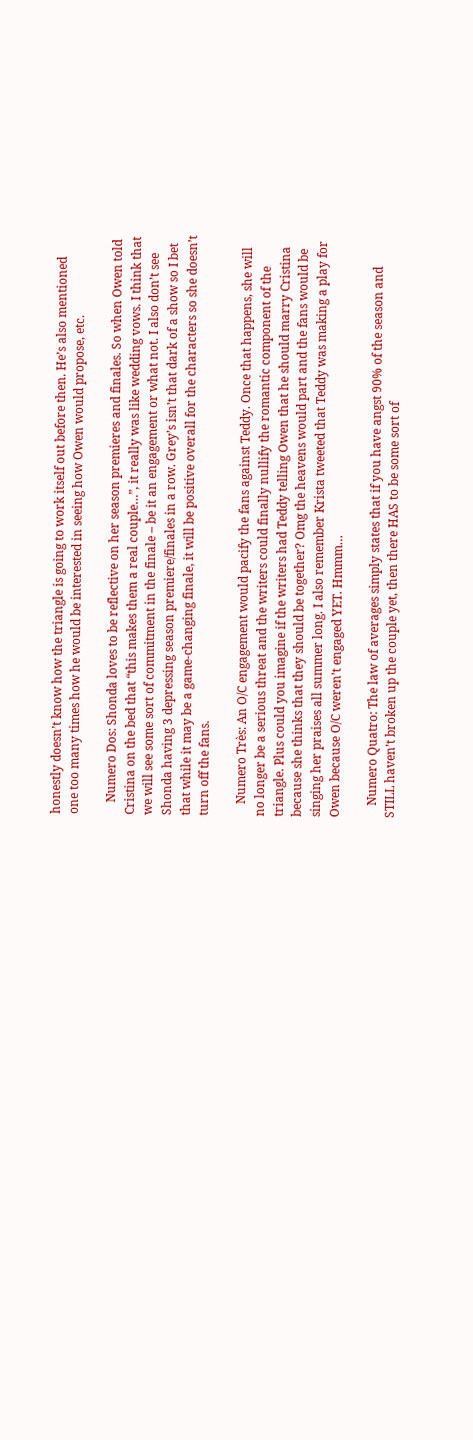honestly doesn’t know how the triangle is going to work itself out before then. He’s also mentioned one too many times how he would be interested in seeing how Owen would propose, etc.

    Numero Dos: Shonda loves to be reflective on her season premieres and finales. So when Owen told Cristina on the bed that “this makes them a real couple…”, it really was like wedding vows. I think that we will see some sort of commitment in the finale – be it an engagement or what not. I also don’t see Shonda having 3 depressing season premiere/finales in a row. Grey’s isn’t that dark of a show so I bet that while it may be a game-changing finale, it will be positive overall for the characters so she doesn’t turn off the fans.

    Numero Très: An O/C engagement would pacify the fans against Teddy. Once that happens, she will no longer be a serious threat and the writers could finally nullify the romantic component of the triangle. Plus could you imagine if the writers had Teddy telling Owen that he should marry Cristina because she thinks that they should be together? Omg the heavens would part and the fans would be singing her praises all summer long. I also remember Krista tweeted that Teddy was making a play for Owen because O/C weren’t engaged YET. Hmmm…

    Numero Quatro: The law of averages simply states that if you have angst 90% of the season and STILL haven’t broken up the couple yet, then there HAS to be some sort of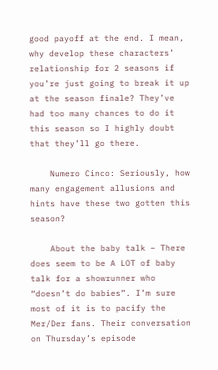good payoff at the end. I mean, why develop these characters’ relationship for 2 seasons if you’re just going to break it up at the season finale? They’ve had too many chances to do it this season so I highly doubt that they’ll go there.

    Numero Cinco: Seriously, how many engagement allusions and hints have these two gotten this season?

    About the baby talk – There does seem to be A LOT of baby talk for a showrunner who “doesn’t do babies”. I’m sure most of it is to pacify the Mer/Der fans. Their conversation on Thursday’s episode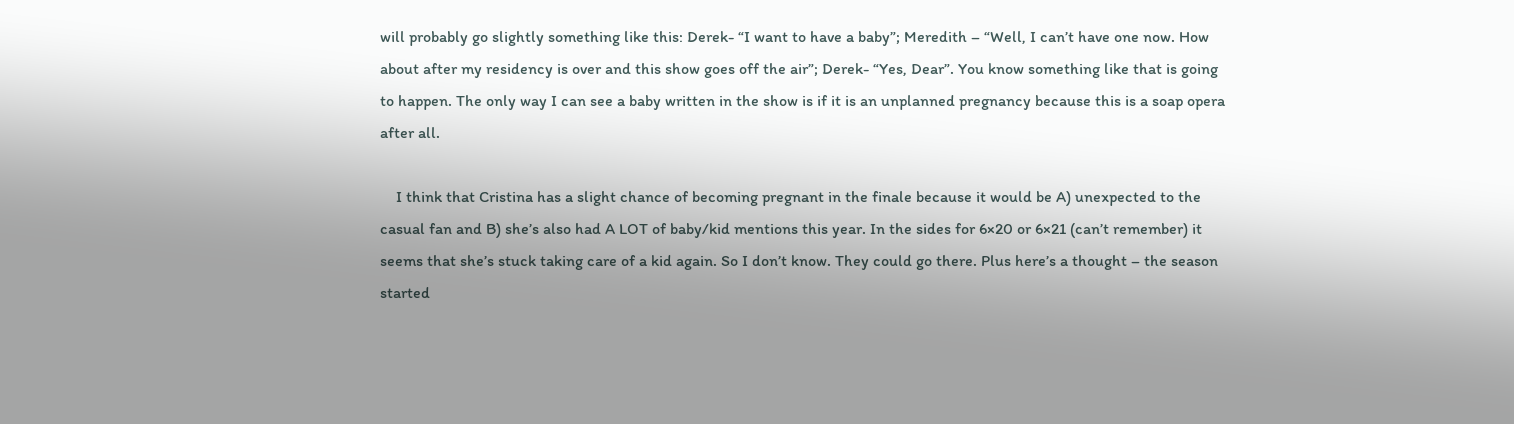will probably go slightly something like this: Derek- “I want to have a baby”; Meredith – “Well, I can’t have one now. How about after my residency is over and this show goes off the air”; Derek- “Yes, Dear”. You know something like that is going to happen. The only way I can see a baby written in the show is if it is an unplanned pregnancy because this is a soap opera after all.

    I think that Cristina has a slight chance of becoming pregnant in the finale because it would be A) unexpected to the casual fan and B) she’s also had A LOT of baby/kid mentions this year. In the sides for 6×20 or 6×21 (can’t remember) it seems that she’s stuck taking care of a kid again. So I don’t know. They could go there. Plus here’s a thought – the season started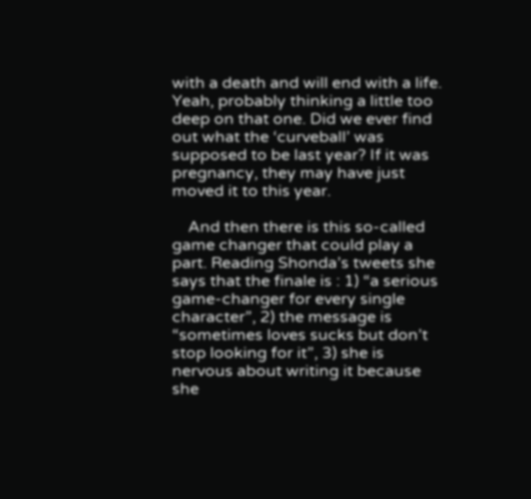with a death and will end with a life. Yeah, probably thinking a little too deep on that one. Did we ever find out what the ‘curveball’ was supposed to be last year? If it was pregnancy, they may have just moved it to this year.

    And then there is this so-called game changer that could play a part. Reading Shonda’s tweets she says that the finale is : 1) “a serious game-changer for every single character”, 2) the message is “sometimes loves sucks but don’t stop looking for it”, 3) she is nervous about writing it because she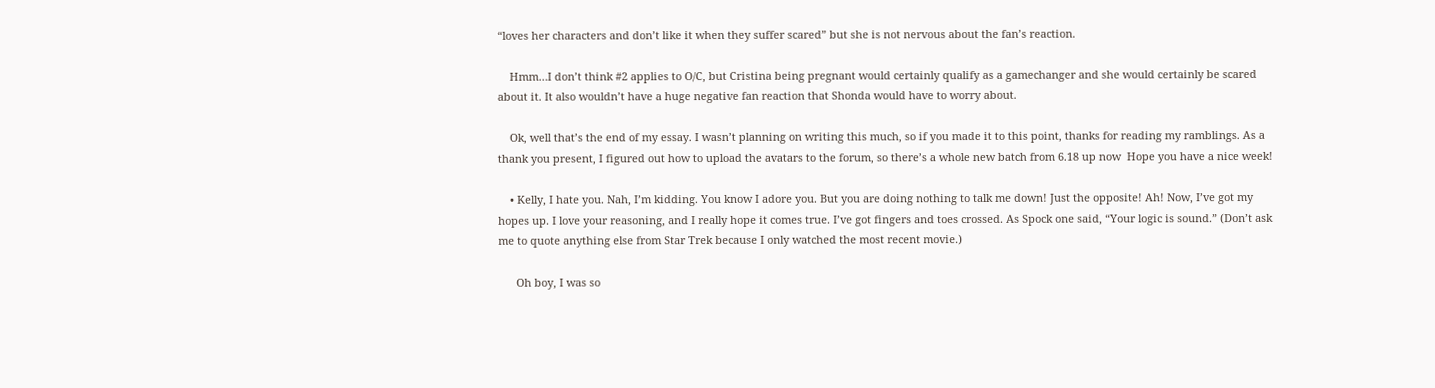“loves her characters and don’t like it when they suffer scared” but she is not nervous about the fan’s reaction.

    Hmm…I don’t think #2 applies to O/C, but Cristina being pregnant would certainly qualify as a gamechanger and she would certainly be scared about it. It also wouldn’t have a huge negative fan reaction that Shonda would have to worry about.

    Ok, well that’s the end of my essay. I wasn’t planning on writing this much, so if you made it to this point, thanks for reading my ramblings. As a thank you present, I figured out how to upload the avatars to the forum, so there’s a whole new batch from 6.18 up now  Hope you have a nice week!

    • Kelly, I hate you. Nah, I’m kidding. You know I adore you. But you are doing nothing to talk me down! Just the opposite! Ah! Now, I’ve got my hopes up. I love your reasoning, and I really hope it comes true. I’ve got fingers and toes crossed. As Spock one said, “Your logic is sound.” (Don’t ask me to quote anything else from Star Trek because I only watched the most recent movie.)

      Oh boy, I was so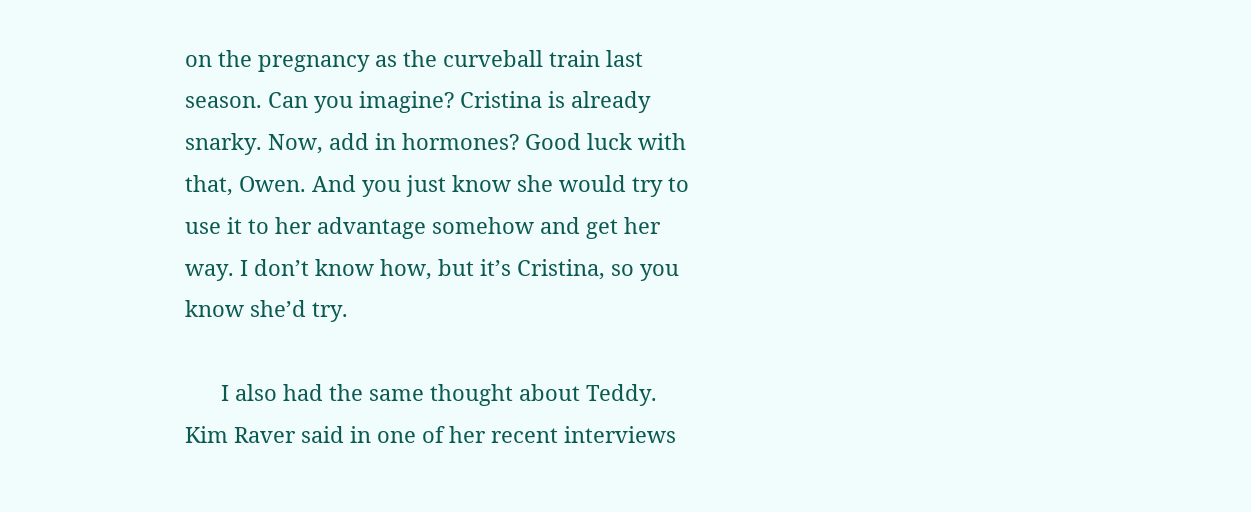on the pregnancy as the curveball train last season. Can you imagine? Cristina is already snarky. Now, add in hormones? Good luck with that, Owen. And you just know she would try to use it to her advantage somehow and get her way. I don’t know how, but it’s Cristina, so you know she’d try.

      I also had the same thought about Teddy. Kim Raver said in one of her recent interviews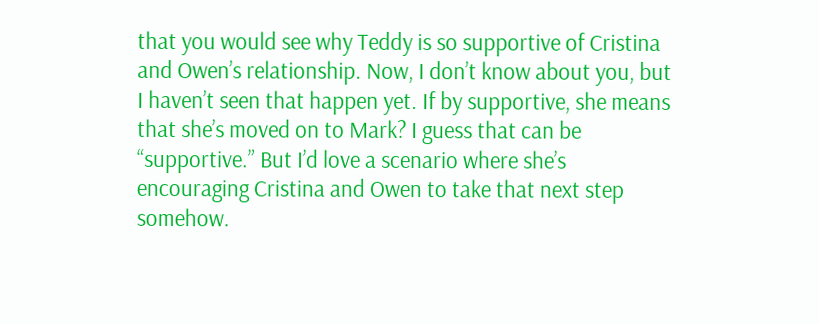that you would see why Teddy is so supportive of Cristina and Owen’s relationship. Now, I don’t know about you, but I haven’t seen that happen yet. If by supportive, she means that she’s moved on to Mark? I guess that can be “supportive.” But I’d love a scenario where she’s encouraging Cristina and Owen to take that next step somehow.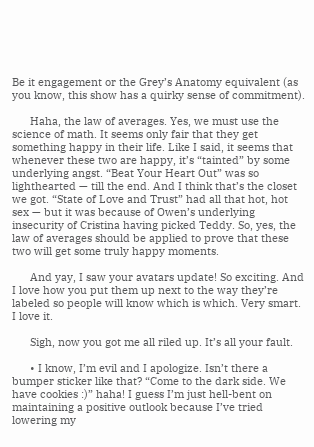Be it engagement or the Grey’s Anatomy equivalent (as you know, this show has a quirky sense of commitment).

      Haha, the law of averages. Yes, we must use the science of math. It seems only fair that they get something happy in their life. Like I said, it seems that whenever these two are happy, it’s “tainted” by some underlying angst. “Beat Your Heart Out” was so lighthearted — till the end. And I think that’s the closet we got. “State of Love and Trust” had all that hot, hot sex — but it was because of Owen’s underlying insecurity of Cristina having picked Teddy. So, yes, the law of averages should be applied to prove that these two will get some truly happy moments.

      And yay, I saw your avatars update! So exciting. And I love how you put them up next to the way they’re labeled so people will know which is which. Very smart. I love it.

      Sigh, now you got me all riled up. It’s all your fault.

      • I know, I’m evil and I apologize. Isn’t there a bumper sticker like that? “Come to the dark side. We have cookies :)” haha! I guess I’m just hell-bent on maintaining a positive outlook because I’ve tried lowering my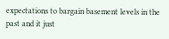expectations to bargain basement levels in the past and it just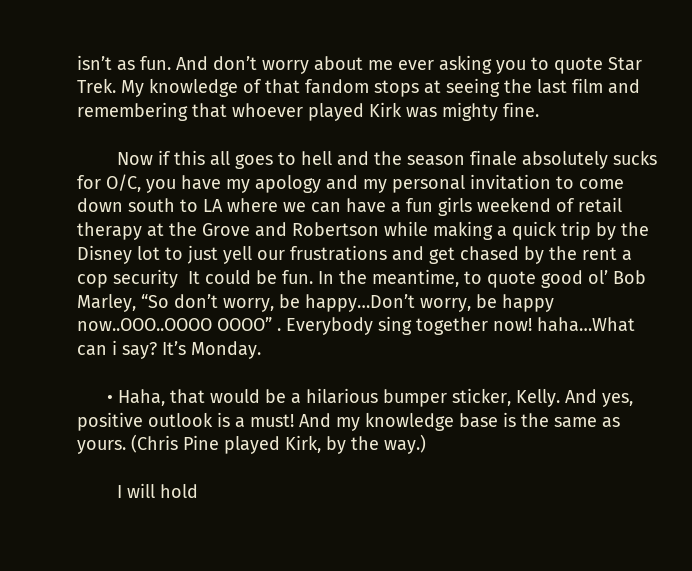isn’t as fun. And don’t worry about me ever asking you to quote Star Trek. My knowledge of that fandom stops at seeing the last film and remembering that whoever played Kirk was mighty fine.

        Now if this all goes to hell and the season finale absolutely sucks for O/C, you have my apology and my personal invitation to come down south to LA where we can have a fun girls weekend of retail therapy at the Grove and Robertson while making a quick trip by the Disney lot to just yell our frustrations and get chased by the rent a cop security  It could be fun. In the meantime, to quote good ol’ Bob Marley, “So don’t worry, be happy…Don’t worry, be happy now..OOO..OOOO OOOO” . Everybody sing together now! haha…What can i say? It’s Monday.

      • Haha, that would be a hilarious bumper sticker, Kelly. And yes, positive outlook is a must! And my knowledge base is the same as yours. (Chris Pine played Kirk, by the way.)

        I will hold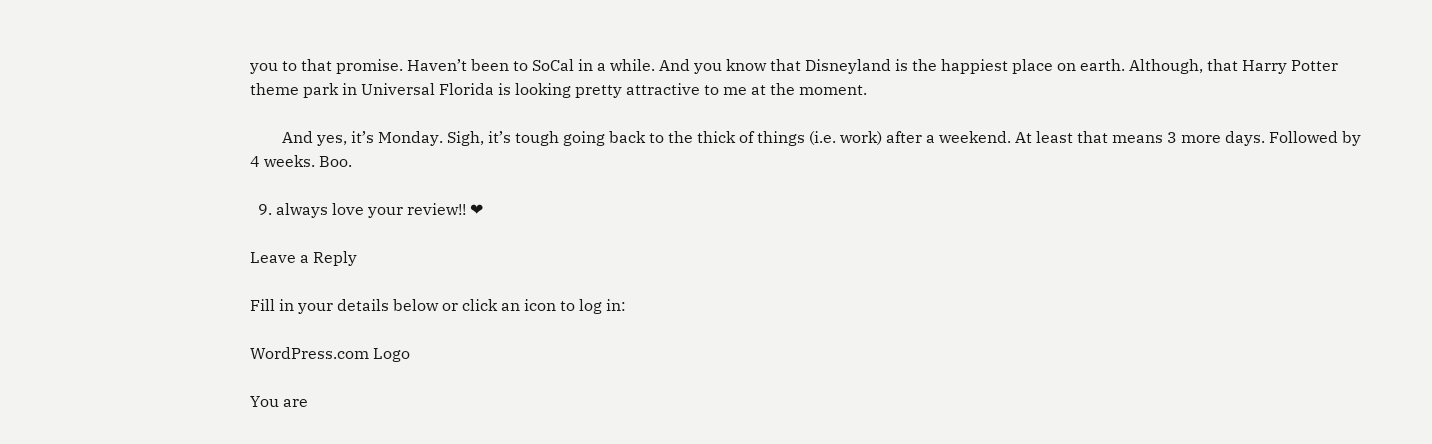you to that promise. Haven’t been to SoCal in a while. And you know that Disneyland is the happiest place on earth. Although, that Harry Potter theme park in Universal Florida is looking pretty attractive to me at the moment.

        And yes, it’s Monday. Sigh, it’s tough going back to the thick of things (i.e. work) after a weekend. At least that means 3 more days. Followed by 4 weeks. Boo.

  9. always love your review!! ❤

Leave a Reply

Fill in your details below or click an icon to log in:

WordPress.com Logo

You are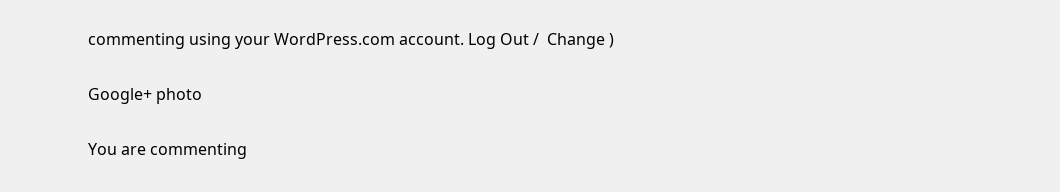commenting using your WordPress.com account. Log Out /  Change )

Google+ photo

You are commenting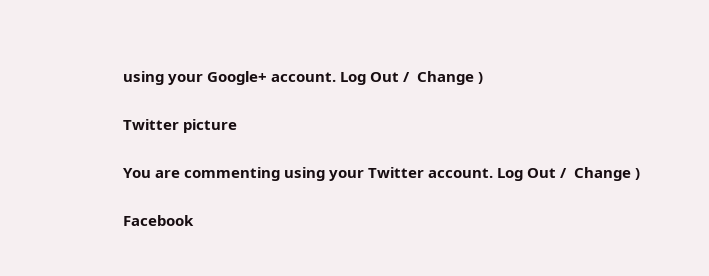using your Google+ account. Log Out /  Change )

Twitter picture

You are commenting using your Twitter account. Log Out /  Change )

Facebook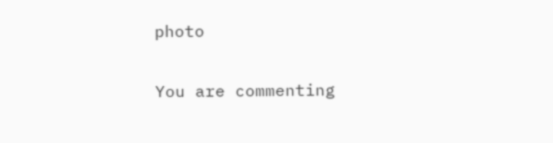photo

You are commenting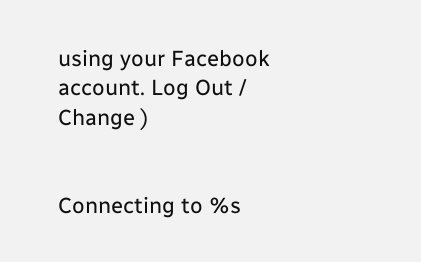using your Facebook account. Log Out /  Change )


Connecting to %s